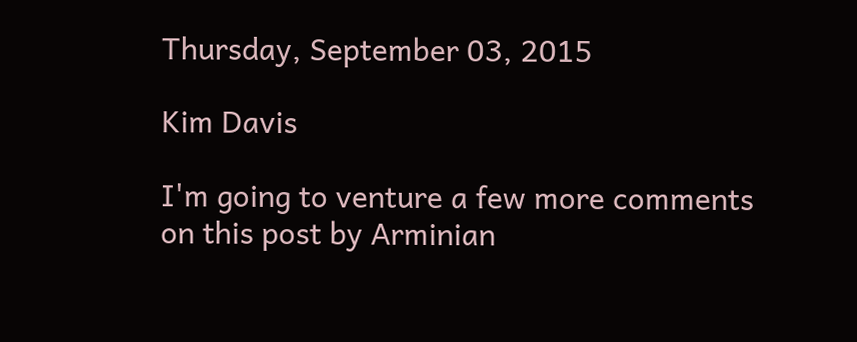Thursday, September 03, 2015

Kim Davis

I'm going to venture a few more comments on this post by Arminian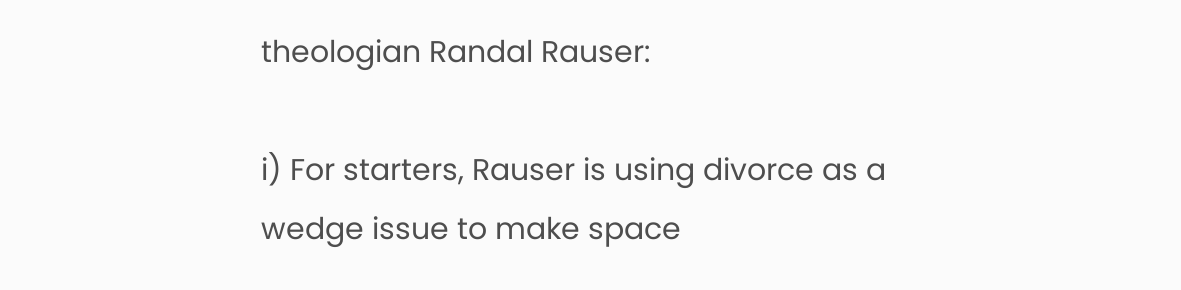theologian Randal Rauser:

i) For starters, Rauser is using divorce as a wedge issue to make space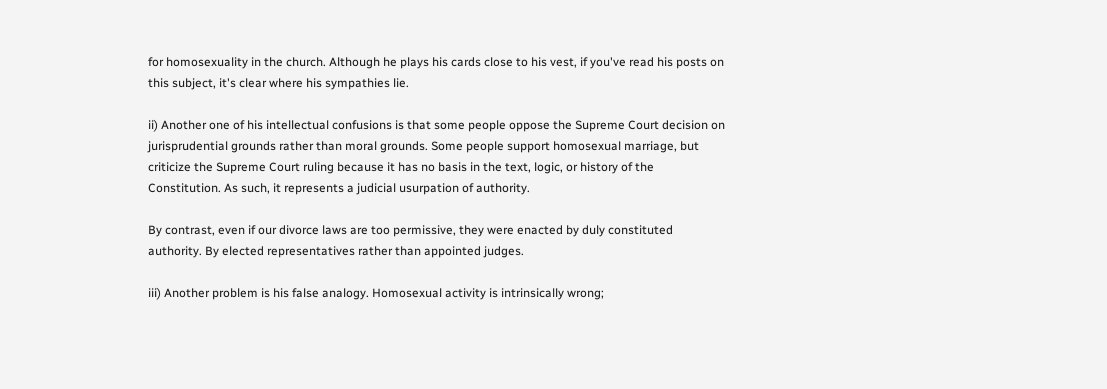for homosexuality in the church. Although he plays his cards close to his vest, if you've read his posts on this subject, it's clear where his sympathies lie.

ii) Another one of his intellectual confusions is that some people oppose the Supreme Court decision on jurisprudential grounds rather than moral grounds. Some people support homosexual marriage, but criticize the Supreme Court ruling because it has no basis in the text, logic, or history of the Constitution. As such, it represents a judicial usurpation of authority.

By contrast, even if our divorce laws are too permissive, they were enacted by duly constituted authority. By elected representatives rather than appointed judges.

iii) Another problem is his false analogy. Homosexual activity is intrinsically wrong;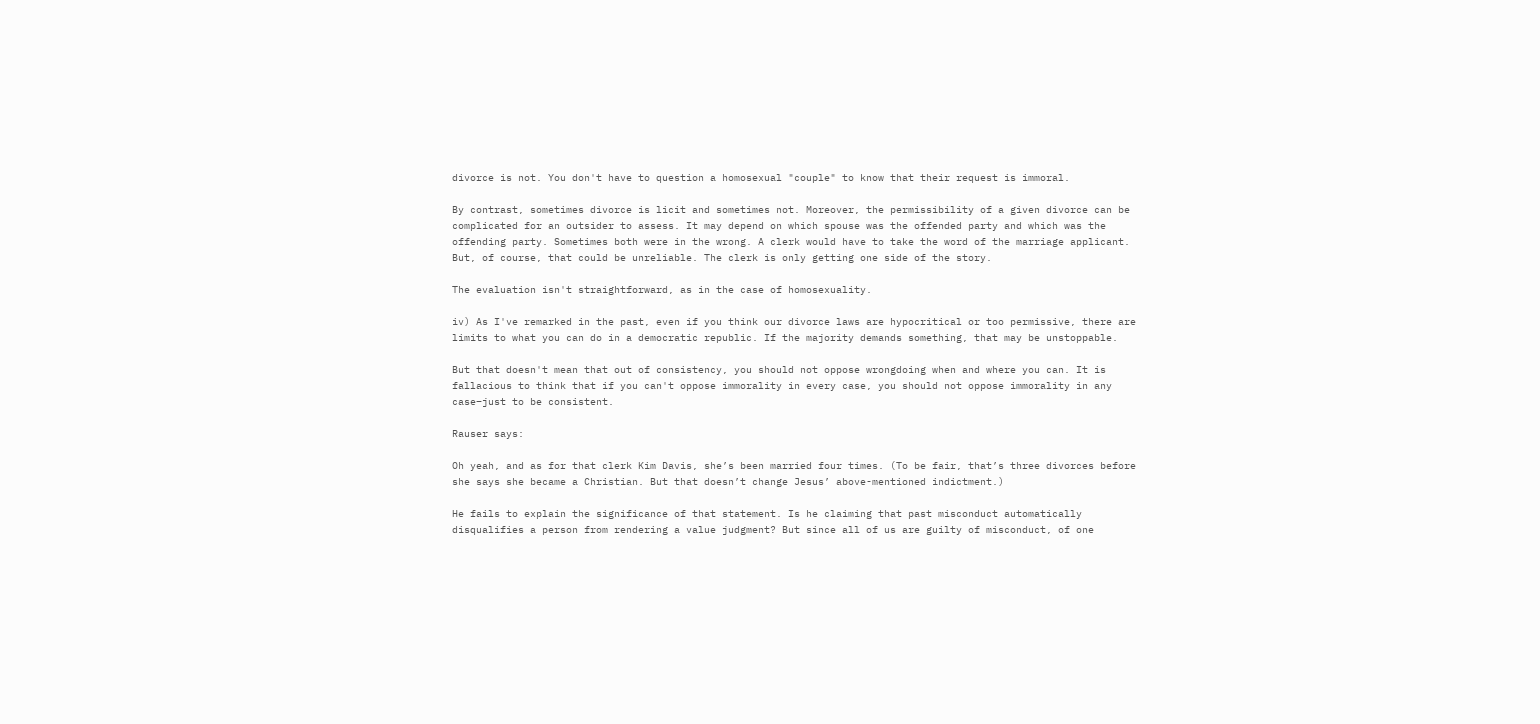divorce is not. You don't have to question a homosexual "couple" to know that their request is immoral.

By contrast, sometimes divorce is licit and sometimes not. Moreover, the permissibility of a given divorce can be complicated for an outsider to assess. It may depend on which spouse was the offended party and which was the offending party. Sometimes both were in the wrong. A clerk would have to take the word of the marriage applicant. But, of course, that could be unreliable. The clerk is only getting one side of the story.

The evaluation isn't straightforward, as in the case of homosexuality.

iv) As I've remarked in the past, even if you think our divorce laws are hypocritical or too permissive, there are limits to what you can do in a democratic republic. If the majority demands something, that may be unstoppable.

But that doesn't mean that out of consistency, you should not oppose wrongdoing when and where you can. It is fallacious to think that if you can't oppose immorality in every case, you should not oppose immorality in any case–just to be consistent.

Rauser says:

Oh yeah, and as for that clerk Kim Davis, she’s been married four times. (To be fair, that’s three divorces before she says she became a Christian. But that doesn’t change Jesus’ above-mentioned indictment.)

He fails to explain the significance of that statement. Is he claiming that past misconduct automatically disqualifies a person from rendering a value judgment? But since all of us are guilty of misconduct, of one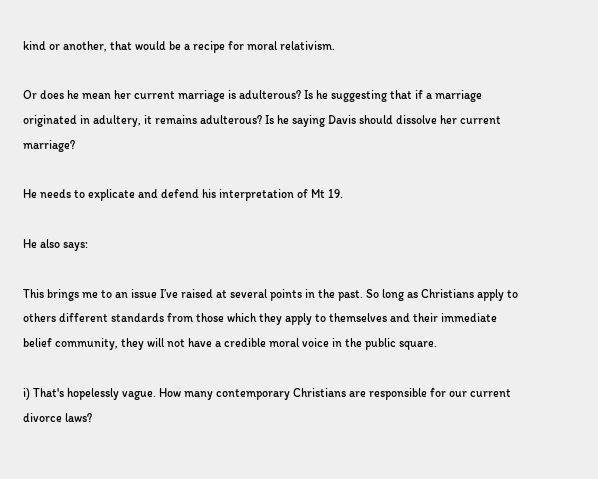kind or another, that would be a recipe for moral relativism.

Or does he mean her current marriage is adulterous? Is he suggesting that if a marriage originated in adultery, it remains adulterous? Is he saying Davis should dissolve her current marriage?

He needs to explicate and defend his interpretation of Mt 19.

He also says:

This brings me to an issue I’ve raised at several points in the past. So long as Christians apply to others different standards from those which they apply to themselves and their immediate belief community, they will not have a credible moral voice in the public square.

i) That's hopelessly vague. How many contemporary Christians are responsible for our current divorce laws?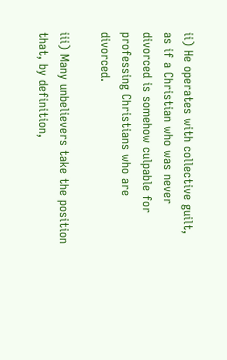ii) He operates with collective guilt, as if a Christian who was never divorced is somehow culpable for professing Christians who are divorced.

iii) Many unbelievers take the position that, by definition,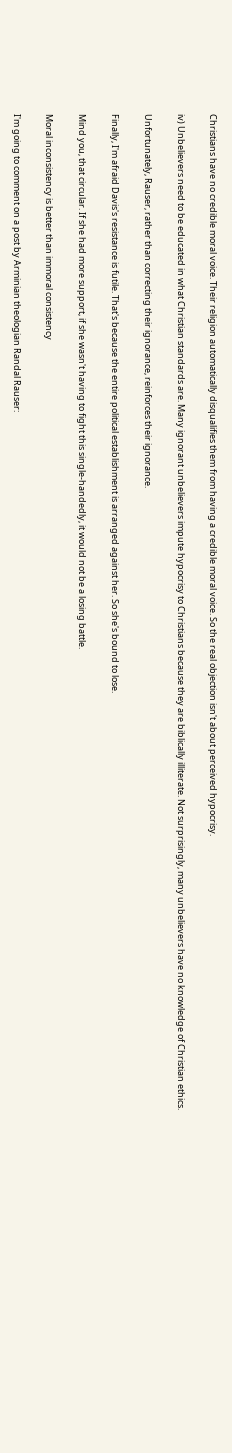Christians have no credible moral voice. Their religion automatically disqualifies them from having a credible moral voice. So the real objection isn't about perceived hypocrisy.

iv) Unbelievers need to be educated in what Christian standards are. Many ignorant unbelievers impute hypocrisy to Christians because they are biblically illiterate. Not surprisingly, many unbelievers have no knowledge of Christian ethics.

Unfortunately, Rauser, rather than correcting their ignorance, reinforces their ignorance.

Finally, I'm afraid Davis's resistance is futile. That's because the entire political establishment is arranged against her. So she's bound to lose.

Mind you, that circular. If she had more support, if she wasn't having to fight this single-handedly, it would not be a losing battle.

Moral inconsistency is better than immoral consistency

I'm going to comment on a post by Arminian theologian Randal Rauser: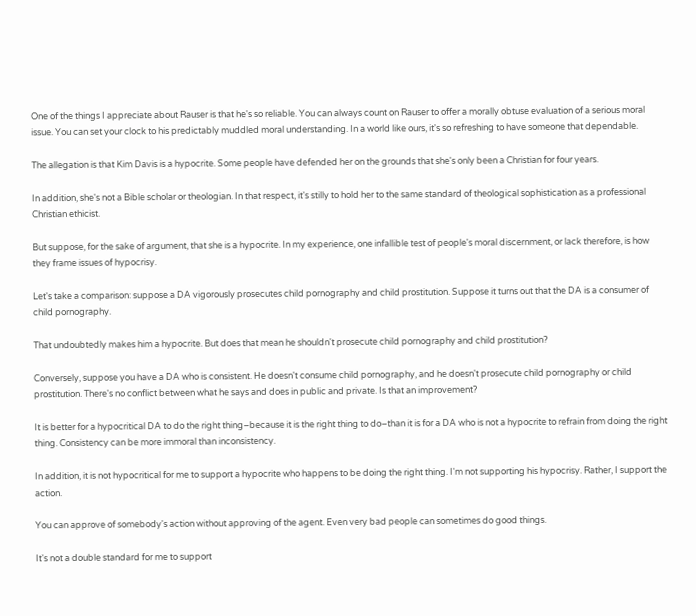One of the things I appreciate about Rauser is that he's so reliable. You can always count on Rauser to offer a morally obtuse evaluation of a serious moral issue. You can set your clock to his predictably muddled moral understanding. In a world like ours, it's so refreshing to have someone that dependable.

The allegation is that Kim Davis is a hypocrite. Some people have defended her on the grounds that she's only been a Christian for four years.

In addition, she's not a Bible scholar or theologian. In that respect, it's stilly to hold her to the same standard of theological sophistication as a professional Christian ethicist.

But suppose, for the sake of argument, that she is a hypocrite. In my experience, one infallible test of people's moral discernment, or lack therefore, is how they frame issues of hypocrisy.

Let's take a comparison: suppose a DA vigorously prosecutes child pornography and child prostitution. Suppose it turns out that the DA is a consumer of child pornography.

That undoubtedly makes him a hypocrite. But does that mean he shouldn't prosecute child pornography and child prostitution?

Conversely, suppose you have a DA who is consistent. He doesn't consume child pornography, and he doesn't prosecute child pornography or child prostitution. There's no conflict between what he says and does in public and private. Is that an improvement?

It is better for a hypocritical DA to do the right thing–because it is the right thing to do–than it is for a DA who is not a hypocrite to refrain from doing the right thing. Consistency can be more immoral than inconsistency.

In addition, it is not hypocritical for me to support a hypocrite who happens to be doing the right thing. I'm not supporting his hypocrisy. Rather, I support the action.

You can approve of somebody's action without approving of the agent. Even very bad people can sometimes do good things.

It's not a double standard for me to support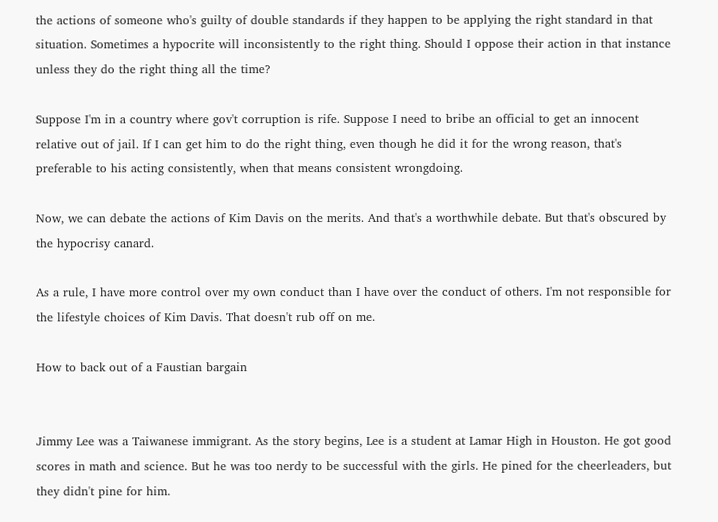the actions of someone who's guilty of double standards if they happen to be applying the right standard in that situation. Sometimes a hypocrite will inconsistently to the right thing. Should I oppose their action in that instance unless they do the right thing all the time?

Suppose I'm in a country where gov't corruption is rife. Suppose I need to bribe an official to get an innocent relative out of jail. If I can get him to do the right thing, even though he did it for the wrong reason, that's preferable to his acting consistently, when that means consistent wrongdoing.

Now, we can debate the actions of Kim Davis on the merits. And that's a worthwhile debate. But that's obscured by the hypocrisy canard.

As a rule, I have more control over my own conduct than I have over the conduct of others. I'm not responsible for the lifestyle choices of Kim Davis. That doesn't rub off on me.

How to back out of a Faustian bargain


Jimmy Lee was a Taiwanese immigrant. As the story begins, Lee is a student at Lamar High in Houston. He got good scores in math and science. But he was too nerdy to be successful with the girls. He pined for the cheerleaders, but they didn't pine for him.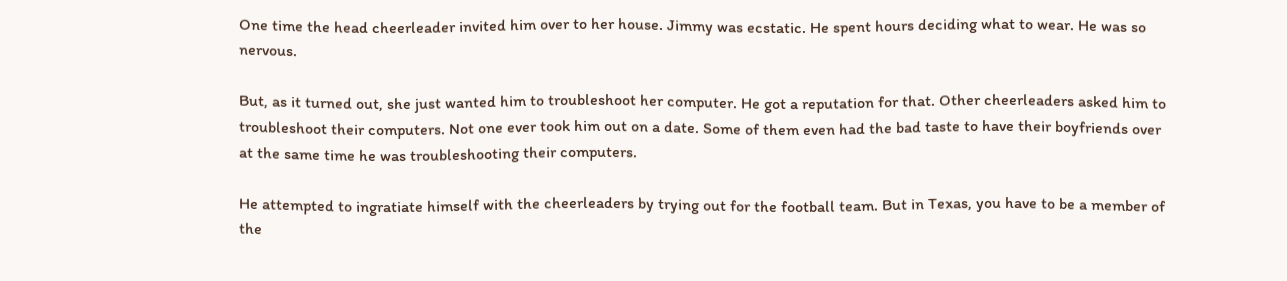One time the head cheerleader invited him over to her house. Jimmy was ecstatic. He spent hours deciding what to wear. He was so nervous.

But, as it turned out, she just wanted him to troubleshoot her computer. He got a reputation for that. Other cheerleaders asked him to troubleshoot their computers. Not one ever took him out on a date. Some of them even had the bad taste to have their boyfriends over at the same time he was troubleshooting their computers.

He attempted to ingratiate himself with the cheerleaders by trying out for the football team. But in Texas, you have to be a member of the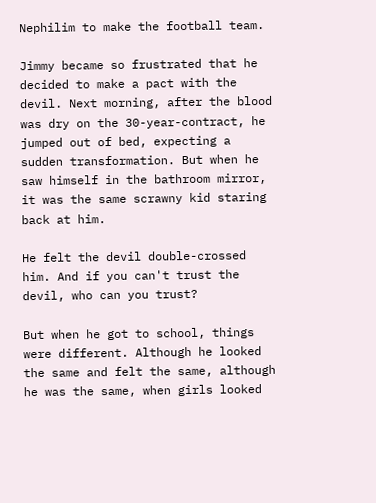Nephilim to make the football team.

Jimmy became so frustrated that he decided to make a pact with the devil. Next morning, after the blood was dry on the 30-year-contract, he jumped out of bed, expecting a sudden transformation. But when he saw himself in the bathroom mirror, it was the same scrawny kid staring back at him.

He felt the devil double-crossed him. And if you can't trust the devil, who can you trust?

But when he got to school, things were different. Although he looked the same and felt the same, although he was the same, when girls looked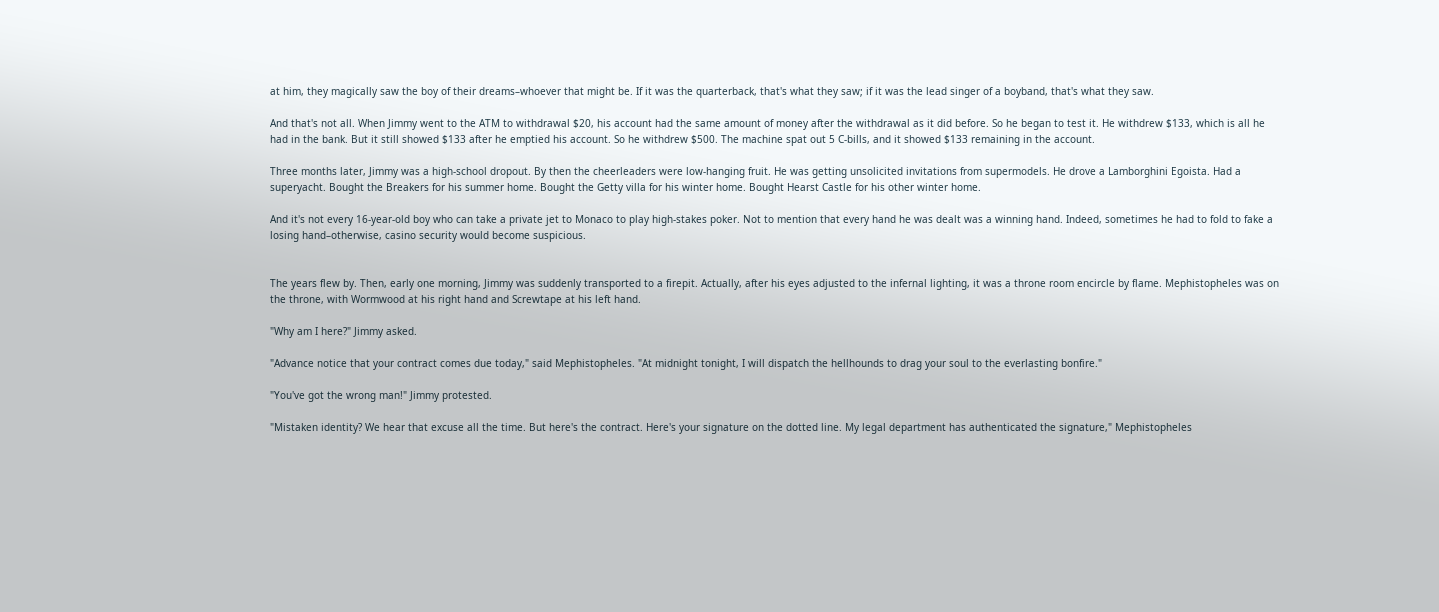at him, they magically saw the boy of their dreams–whoever that might be. If it was the quarterback, that's what they saw; if it was the lead singer of a boyband, that's what they saw.

And that's not all. When Jimmy went to the ATM to withdrawal $20, his account had the same amount of money after the withdrawal as it did before. So he began to test it. He withdrew $133, which is all he had in the bank. But it still showed $133 after he emptied his account. So he withdrew $500. The machine spat out 5 C-bills, and it showed $133 remaining in the account.

Three months later, Jimmy was a high-school dropout. By then the cheerleaders were low-hanging fruit. He was getting unsolicited invitations from supermodels. He drove a Lamborghini Egoista. Had a superyacht. Bought the Breakers for his summer home. Bought the Getty villa for his winter home. Bought Hearst Castle for his other winter home.

And it's not every 16-year-old boy who can take a private jet to Monaco to play high-stakes poker. Not to mention that every hand he was dealt was a winning hand. Indeed, sometimes he had to fold to fake a losing hand–otherwise, casino security would become suspicious.


The years flew by. Then, early one morning, Jimmy was suddenly transported to a firepit. Actually, after his eyes adjusted to the infernal lighting, it was a throne room encircle by flame. Mephistopheles was on the throne, with Wormwood at his right hand and Screwtape at his left hand.

"Why am I here?" Jimmy asked.

"Advance notice that your contract comes due today," said Mephistopheles. "At midnight tonight, I will dispatch the hellhounds to drag your soul to the everlasting bonfire."

"You've got the wrong man!" Jimmy protested.

"Mistaken identity? We hear that excuse all the time. But here's the contract. Here's your signature on the dotted line. My legal department has authenticated the signature," Mephistopheles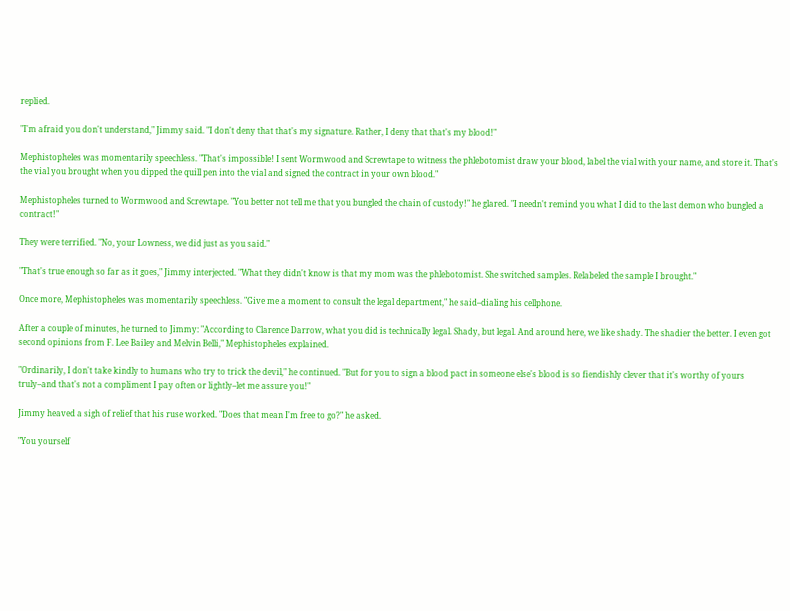replied.

"I'm afraid you don't understand," Jimmy said. "I don't deny that that's my signature. Rather, I deny that that's my blood!"

Mephistopheles was momentarily speechless. "That's impossible! I sent Wormwood and Screwtape to witness the phlebotomist draw your blood, label the vial with your name, and store it. That's the vial you brought when you dipped the quill pen into the vial and signed the contract in your own blood."

Mephistopheles turned to Wormwood and Screwtape. "You better not tell me that you bungled the chain of custody!" he glared. "I needn't remind you what I did to the last demon who bungled a contract!"

They were terrified. "No, your Lowness, we did just as you said."

"That's true enough so far as it goes," Jimmy interjected. "What they didn't know is that my mom was the phlebotomist. She switched samples. Relabeled the sample I brought."

Once more, Mephistopheles was momentarily speechless. "Give me a moment to consult the legal department," he said–dialing his cellphone.

After a couple of minutes, he turned to Jimmy: "According to Clarence Darrow, what you did is technically legal. Shady, but legal. And around here, we like shady. The shadier the better. I even got second opinions from F. Lee Bailey and Melvin Belli," Mephistopheles explained.

"Ordinarily, I don't take kindly to humans who try to trick the devil," he continued. "But for you to sign a blood pact in someone else's blood is so fiendishly clever that it's worthy of yours truly–and that's not a compliment I pay often or lightly–let me assure you!"

Jimmy heaved a sigh of relief that his ruse worked. "Does that mean I'm free to go?" he asked.

"You yourself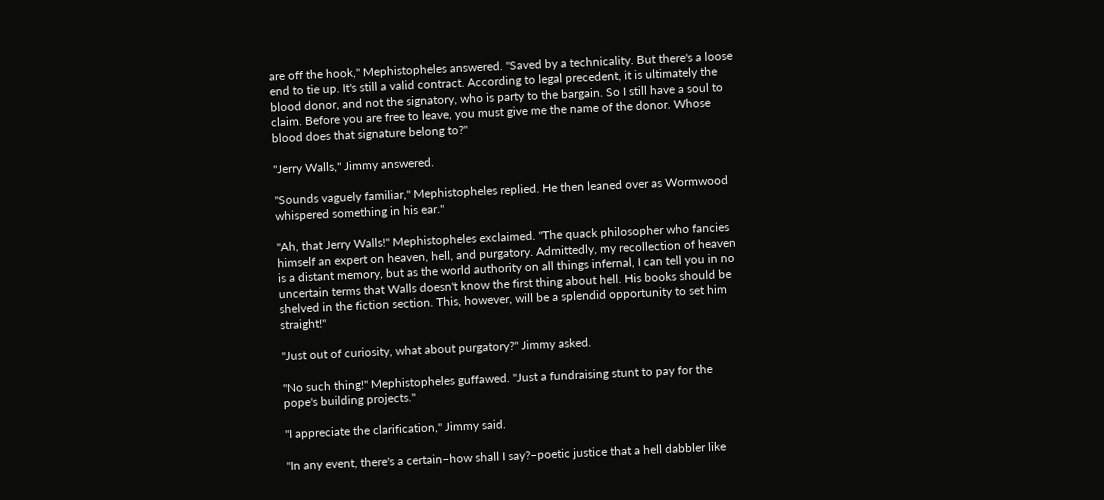are off the hook," Mephistopheles answered. "Saved by a technicality. But there's a loose end to tie up. It's still a valid contract. According to legal precedent, it is ultimately the blood donor, and not the signatory, who is party to the bargain. So I still have a soul to claim. Before you are free to leave, you must give me the name of the donor. Whose blood does that signature belong to?"

"Jerry Walls," Jimmy answered.

"Sounds vaguely familiar," Mephistopheles replied. He then leaned over as Wormwood whispered something in his ear."

"Ah, that Jerry Walls!" Mephistopheles exclaimed. "The quack philosopher who fancies himself an expert on heaven, hell, and purgatory. Admittedly, my recollection of heaven is a distant memory, but as the world authority on all things infernal, I can tell you in no uncertain terms that Walls doesn't know the first thing about hell. His books should be shelved in the fiction section. This, however, will be a splendid opportunity to set him straight!"

"Just out of curiosity, what about purgatory?" Jimmy asked.

"No such thing!" Mephistopheles guffawed. "Just a fundraising stunt to pay for the pope's building projects."

"I appreciate the clarification," Jimmy said.

"In any event, there's a certain–how shall I say?–poetic justice that a hell dabbler like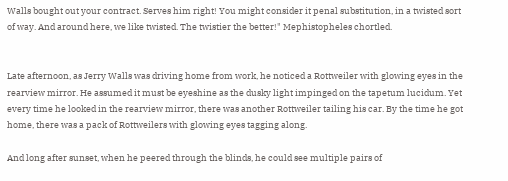Walls bought out your contract. Serves him right! You might consider it penal substitution, in a twisted sort of way. And around here, we like twisted. The twistier the better!" Mephistopheles chortled.


Late afternoon, as Jerry Walls was driving home from work, he noticed a Rottweiler with glowing eyes in the rearview mirror. He assumed it must be eyeshine as the dusky light impinged on the tapetum lucidum. Yet every time he looked in the rearview mirror, there was another Rottweiler tailing his car. By the time he got home, there was a pack of Rottweilers with glowing eyes tagging along.

And long after sunset, when he peered through the blinds, he could see multiple pairs of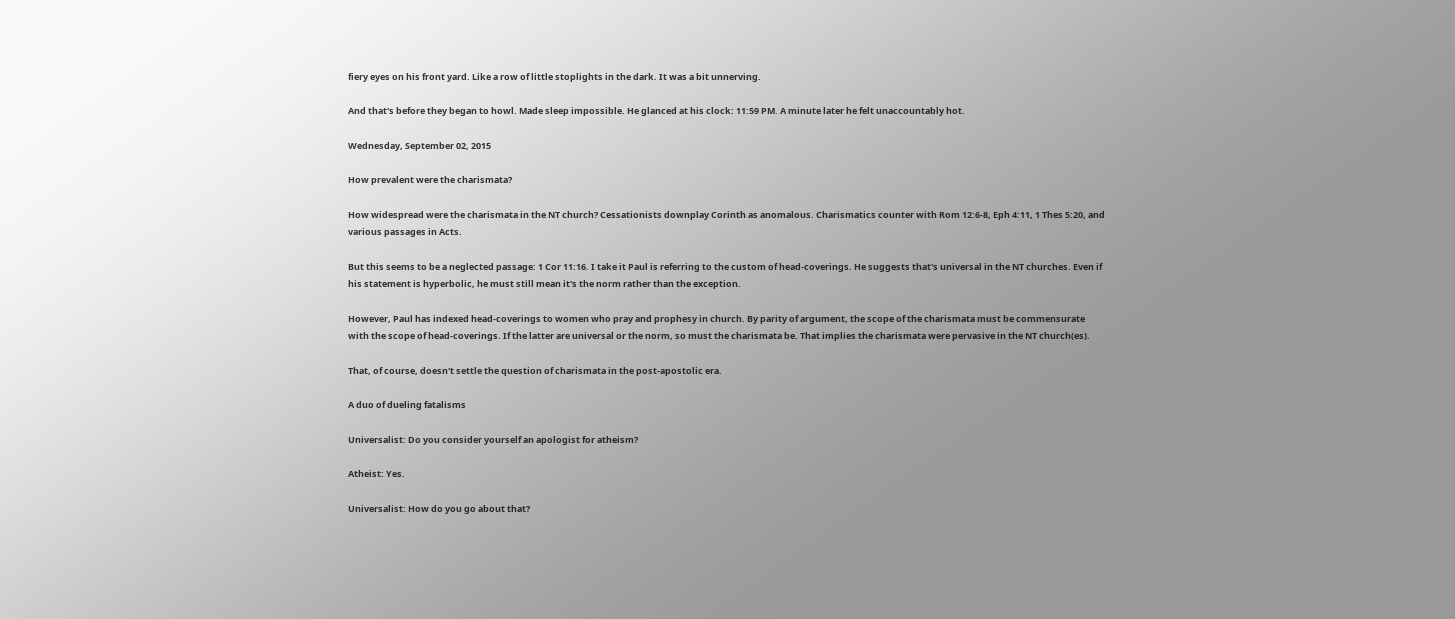fiery eyes on his front yard. Like a row of little stoplights in the dark. It was a bit unnerving.

And that's before they began to howl. Made sleep impossible. He glanced at his clock: 11:59 PM. A minute later he felt unaccountably hot.

Wednesday, September 02, 2015

How prevalent were the charismata?

How widespread were the charismata in the NT church? Cessationists downplay Corinth as anomalous. Charismatics counter with Rom 12:6-8, Eph 4:11, 1 Thes 5:20, and various passages in Acts.

But this seems to be a neglected passage: 1 Cor 11:16. I take it Paul is referring to the custom of head-coverings. He suggests that's universal in the NT churches. Even if his statement is hyperbolic, he must still mean it's the norm rather than the exception.

However, Paul has indexed head-coverings to women who pray and prophesy in church. By parity of argument, the scope of the charismata must be commensurate with the scope of head-coverings. If the latter are universal or the norm, so must the charismata be. That implies the charismata were pervasive in the NT church(es).

That, of course, doesn't settle the question of charismata in the post-apostolic era.

A duo of dueling fatalisms

Universalist: Do you consider yourself an apologist for atheism?

Atheist: Yes.

Universalist: How do you go about that?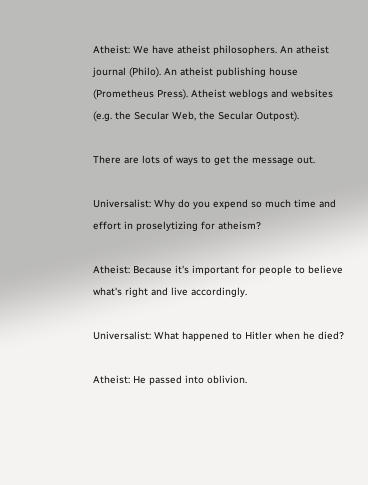Atheist: We have atheist philosophers. An atheist journal (Philo). An atheist publishing house (Prometheus Press). Atheist weblogs and websites (e.g. the Secular Web, the Secular Outpost).

There are lots of ways to get the message out.

Universalist: Why do you expend so much time and effort in proselytizing for atheism?

Atheist: Because it's important for people to believe what's right and live accordingly.

Universalist: What happened to Hitler when he died?

Atheist: He passed into oblivion.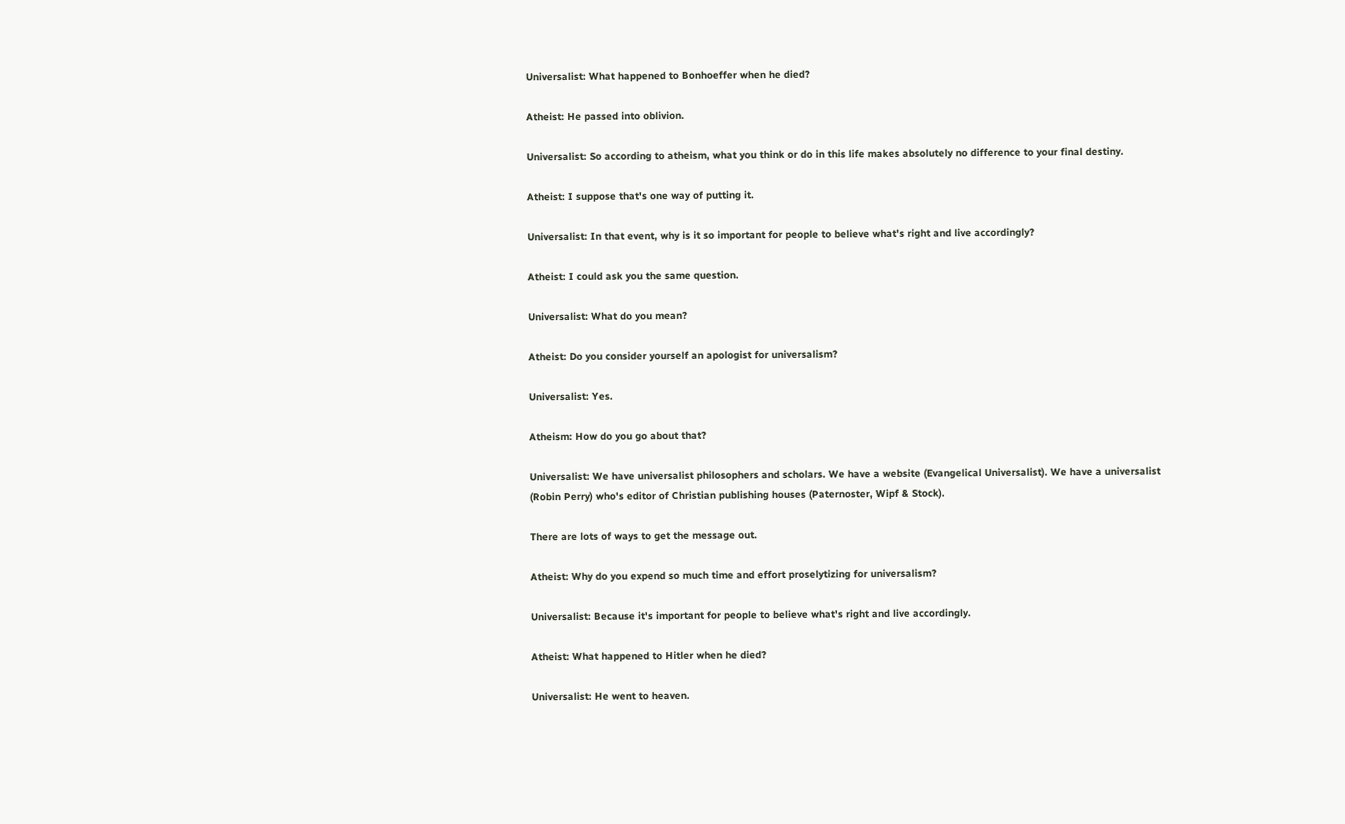Universalist: What happened to Bonhoeffer when he died?

Atheist: He passed into oblivion.

Universalist: So according to atheism, what you think or do in this life makes absolutely no difference to your final destiny.

Atheist: I suppose that's one way of putting it.

Universalist: In that event, why is it so important for people to believe what's right and live accordingly?

Atheist: I could ask you the same question.

Universalist: What do you mean?

Atheist: Do you consider yourself an apologist for universalism?

Universalist: Yes.

Atheism: How do you go about that?

Universalist: We have universalist philosophers and scholars. We have a website (Evangelical Universalist). We have a universalist (Robin Perry) who's editor of Christian publishing houses (Paternoster, Wipf & Stock).

There are lots of ways to get the message out.

Atheist: Why do you expend so much time and effort proselytizing for universalism?

Universalist: Because it's important for people to believe what's right and live accordingly.

Atheist: What happened to Hitler when he died?

Universalist: He went to heaven.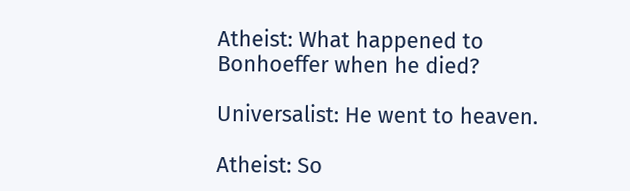Atheist: What happened to Bonhoeffer when he died?

Universalist: He went to heaven.

Atheist: So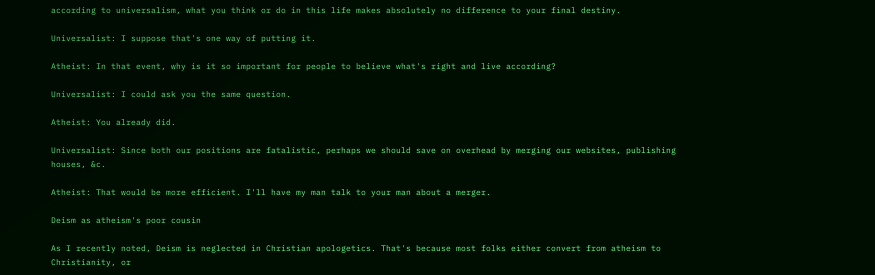according to universalism, what you think or do in this life makes absolutely no difference to your final destiny.

Universalist: I suppose that's one way of putting it.

Atheist: In that event, why is it so important for people to believe what's right and live according?

Universalist: I could ask you the same question.

Atheist: You already did.

Universalist: Since both our positions are fatalistic, perhaps we should save on overhead by merging our websites, publishing houses, &c.

Atheist: That would be more efficient. I'll have my man talk to your man about a merger.

Deism as atheism's poor cousin

As I recently noted, Deism is neglected in Christian apologetics. That's because most folks either convert from atheism to Christianity, or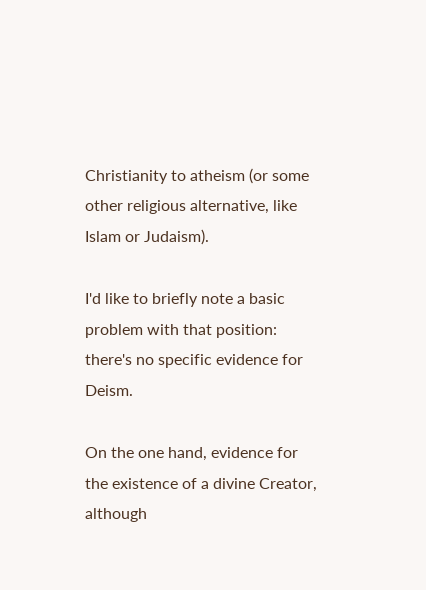Christianity to atheism (or some other religious alternative, like Islam or Judaism).

I'd like to briefly note a basic problem with that position: there's no specific evidence for Deism.

On the one hand, evidence for the existence of a divine Creator, although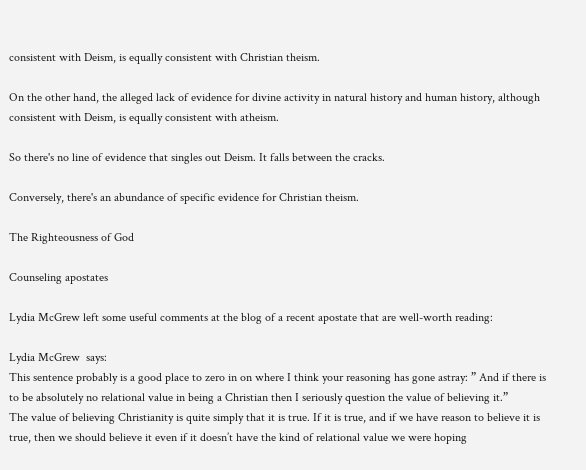consistent with Deism, is equally consistent with Christian theism.

On the other hand, the alleged lack of evidence for divine activity in natural history and human history, although consistent with Deism, is equally consistent with atheism.

So there's no line of evidence that singles out Deism. It falls between the cracks.

Conversely, there's an abundance of specific evidence for Christian theism.

The Righteousness of God

Counseling apostates

Lydia McGrew left some useful comments at the blog of a recent apostate that are well-worth reading:

Lydia McGrew  says:
This sentence probably is a good place to zero in on where I think your reasoning has gone astray: ” And if there is to be absolutely no relational value in being a Christian then I seriously question the value of believing it.”
The value of believing Christianity is quite simply that it is true. If it is true, and if we have reason to believe it is true, then we should believe it even if it doesn’t have the kind of relational value we were hoping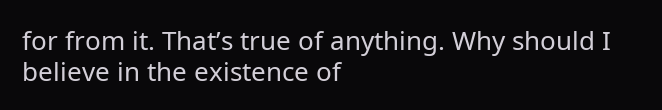for from it. That’s true of anything. Why should I believe in the existence of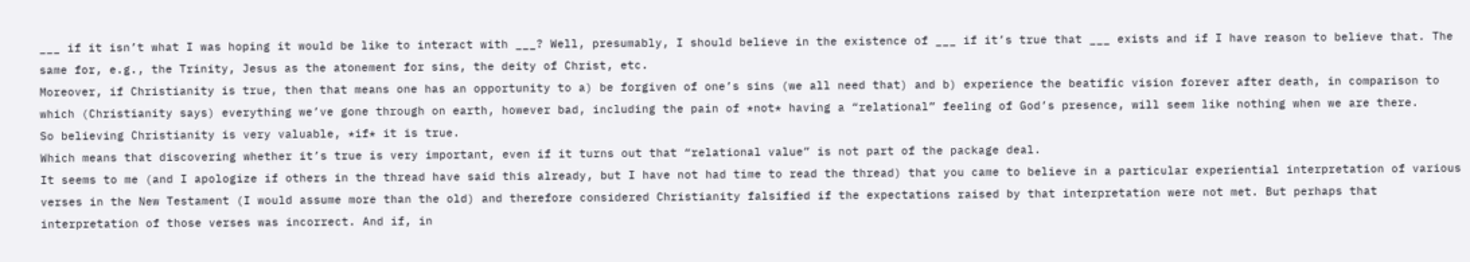___ if it isn’t what I was hoping it would be like to interact with ___? Well, presumably, I should believe in the existence of ___ if it’s true that ___ exists and if I have reason to believe that. The same for, e.g., the Trinity, Jesus as the atonement for sins, the deity of Christ, etc.
Moreover, if Christianity is true, then that means one has an opportunity to a) be forgiven of one’s sins (we all need that) and b) experience the beatific vision forever after death, in comparison to which (Christianity says) everything we’ve gone through on earth, however bad, including the pain of *not* having a “relational” feeling of God’s presence, will seem like nothing when we are there.
So believing Christianity is very valuable, *if* it is true.
Which means that discovering whether it’s true is very important, even if it turns out that “relational value” is not part of the package deal.
It seems to me (and I apologize if others in the thread have said this already, but I have not had time to read the thread) that you came to believe in a particular experiential interpretation of various verses in the New Testament (I would assume more than the old) and therefore considered Christianity falsified if the expectations raised by that interpretation were not met. But perhaps that interpretation of those verses was incorrect. And if, in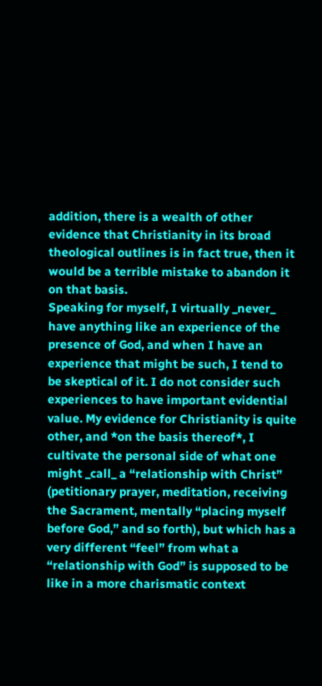addition, there is a wealth of other evidence that Christianity in its broad theological outlines is in fact true, then it would be a terrible mistake to abandon it on that basis.
Speaking for myself, I virtually _never_ have anything like an experience of the presence of God, and when I have an experience that might be such, I tend to be skeptical of it. I do not consider such experiences to have important evidential value. My evidence for Christianity is quite other, and *on the basis thereof*, I cultivate the personal side of what one might _call_ a “relationship with Christ” (petitionary prayer, meditation, receiving the Sacrament, mentally “placing myself before God,” and so forth), but which has a very different “feel” from what a “relationship with God” is supposed to be like in a more charismatic context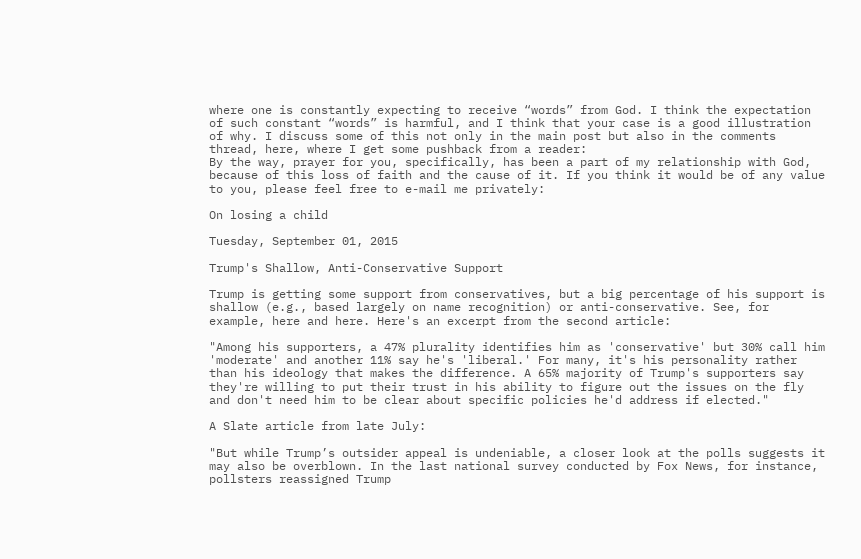where one is constantly expecting to receive “words” from God. I think the expectation of such constant “words” is harmful, and I think that your case is a good illustration of why. I discuss some of this not only in the main post but also in the comments thread, here, where I get some pushback from a reader:
By the way, prayer for you, specifically, has been a part of my relationship with God, because of this loss of faith and the cause of it. If you think it would be of any value to you, please feel free to e-mail me privately:

On losing a child

Tuesday, September 01, 2015

Trump's Shallow, Anti-Conservative Support

Trump is getting some support from conservatives, but a big percentage of his support is shallow (e.g., based largely on name recognition) or anti-conservative. See, for example, here and here. Here's an excerpt from the second article:

"Among his supporters, a 47% plurality identifies him as 'conservative' but 30% call him 'moderate' and another 11% say he's 'liberal.' For many, it's his personality rather than his ideology that makes the difference. A 65% majority of Trump's supporters say they're willing to put their trust in his ability to figure out the issues on the fly and don't need him to be clear about specific policies he'd address if elected."

A Slate article from late July:

"But while Trump’s outsider appeal is undeniable, a closer look at the polls suggests it may also be overblown. In the last national survey conducted by Fox News, for instance, pollsters reassigned Trump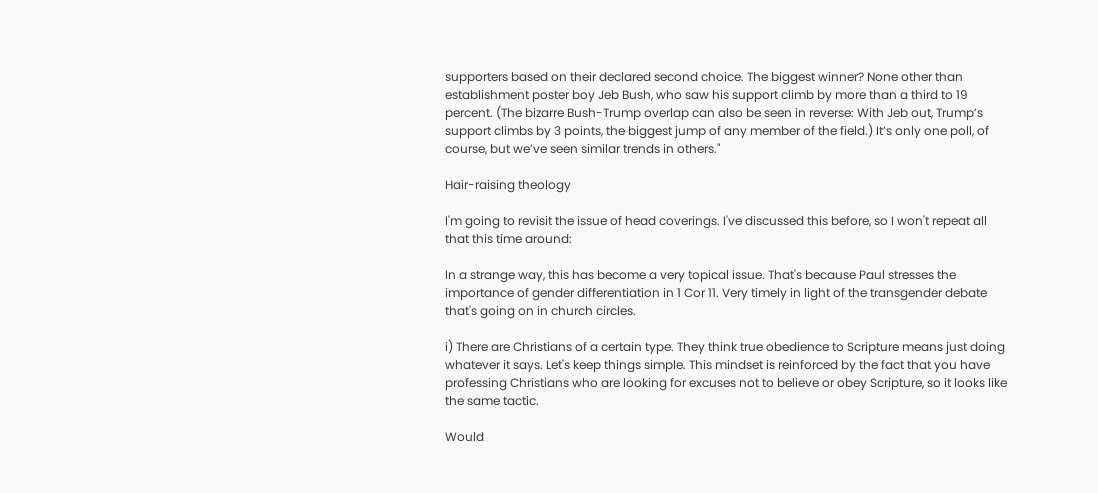supporters based on their declared second choice. The biggest winner? None other than establishment poster boy Jeb Bush, who saw his support climb by more than a third to 19 percent. (The bizarre Bush-Trump overlap can also be seen in reverse: With Jeb out, Trump’s support climbs by 3 points, the biggest jump of any member of the field.) It’s only one poll, of course, but we’ve seen similar trends in others."

Hair-raising theology

I'm going to revisit the issue of head coverings. I've discussed this before, so I won't repeat all that this time around:

In a strange way, this has become a very topical issue. That's because Paul stresses the importance of gender differentiation in 1 Cor 11. Very timely in light of the transgender debate that's going on in church circles.

i) There are Christians of a certain type. They think true obedience to Scripture means just doing whatever it says. Let's keep things simple. This mindset is reinforced by the fact that you have professing Christians who are looking for excuses not to believe or obey Scripture, so it looks like the same tactic.

Would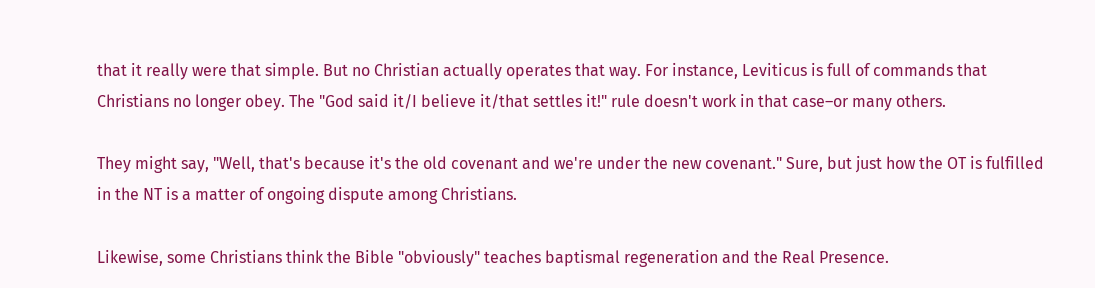that it really were that simple. But no Christian actually operates that way. For instance, Leviticus is full of commands that Christians no longer obey. The "God said it/I believe it/that settles it!" rule doesn't work in that case–or many others.

They might say, "Well, that's because it's the old covenant and we're under the new covenant." Sure, but just how the OT is fulfilled in the NT is a matter of ongoing dispute among Christians.

Likewise, some Christians think the Bible "obviously" teaches baptismal regeneration and the Real Presence.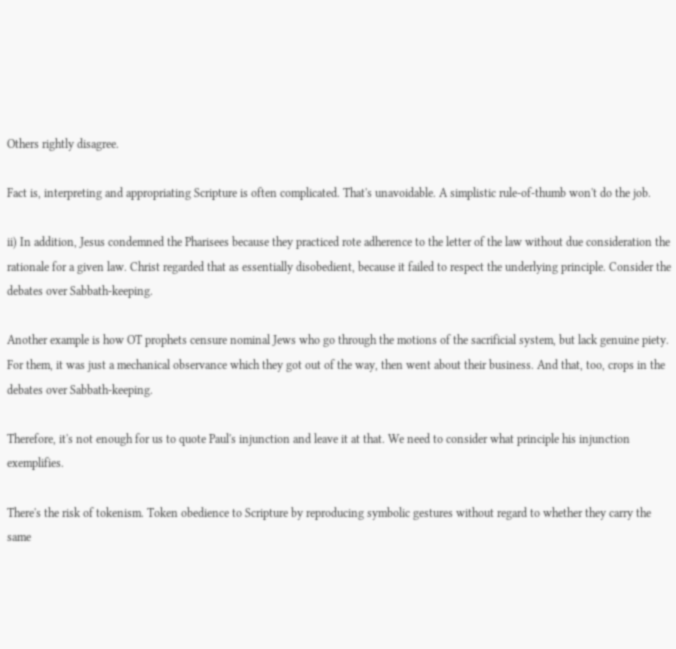Others rightly disagree.

Fact is, interpreting and appropriating Scripture is often complicated. That's unavoidable. A simplistic rule-of-thumb won't do the job.

ii) In addition, Jesus condemned the Pharisees because they practiced rote adherence to the letter of the law without due consideration the rationale for a given law. Christ regarded that as essentially disobedient, because it failed to respect the underlying principle. Consider the debates over Sabbath-keeping.

Another example is how OT prophets censure nominal Jews who go through the motions of the sacrificial system, but lack genuine piety. For them, it was just a mechanical observance which they got out of the way, then went about their business. And that, too, crops in the debates over Sabbath-keeping.

Therefore, it's not enough for us to quote Paul's injunction and leave it at that. We need to consider what principle his injunction exemplifies.

There's the risk of tokenism. Token obedience to Scripture by reproducing symbolic gestures without regard to whether they carry the same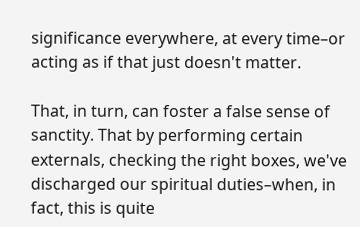significance everywhere, at every time–or acting as if that just doesn't matter.

That, in turn, can foster a false sense of sanctity. That by performing certain externals, checking the right boxes, we've discharged our spiritual duties–when, in fact, this is quite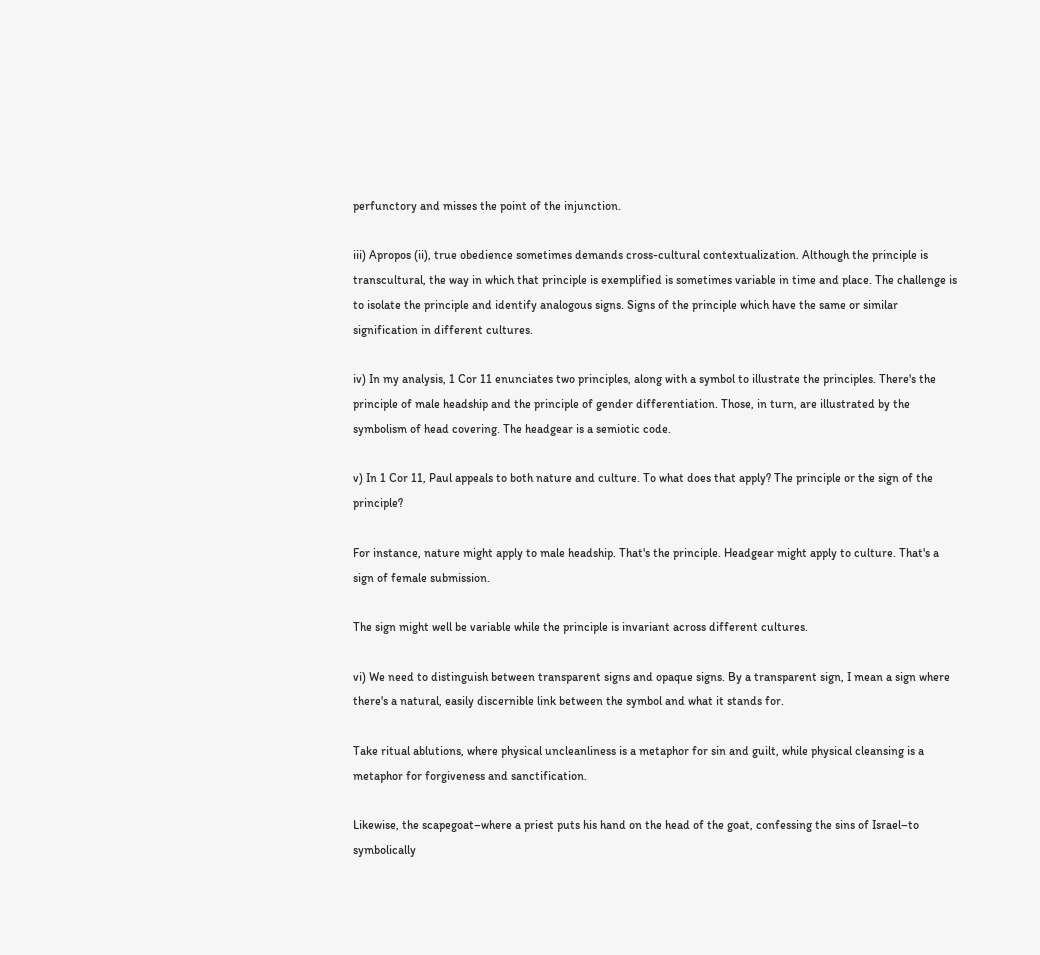perfunctory and misses the point of the injunction.

iii) Apropos (ii), true obedience sometimes demands cross-cultural contextualization. Although the principle is transcultural, the way in which that principle is exemplified is sometimes variable in time and place. The challenge is to isolate the principle and identify analogous signs. Signs of the principle which have the same or similar signification in different cultures.

iv) In my analysis, 1 Cor 11 enunciates two principles, along with a symbol to illustrate the principles. There's the principle of male headship and the principle of gender differentiation. Those, in turn, are illustrated by the symbolism of head covering. The headgear is a semiotic code.

v) In 1 Cor 11, Paul appeals to both nature and culture. To what does that apply? The principle or the sign of the principle?

For instance, nature might apply to male headship. That's the principle. Headgear might apply to culture. That's a sign of female submission.

The sign might well be variable while the principle is invariant across different cultures.

vi) We need to distinguish between transparent signs and opaque signs. By a transparent sign, I mean a sign where there's a natural, easily discernible link between the symbol and what it stands for.

Take ritual ablutions, where physical uncleanliness is a metaphor for sin and guilt, while physical cleansing is a metaphor for forgiveness and sanctification.

Likewise, the scapegoat–where a priest puts his hand on the head of the goat, confessing the sins of Israel–to symbolically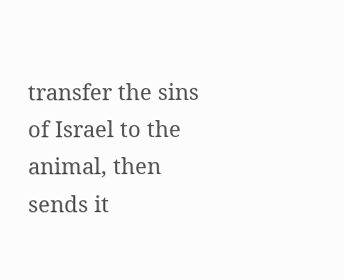transfer the sins of Israel to the animal, then sends it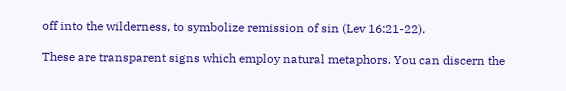off into the wilderness, to symbolize remission of sin (Lev 16:21-22).

These are transparent signs which employ natural metaphors. You can discern the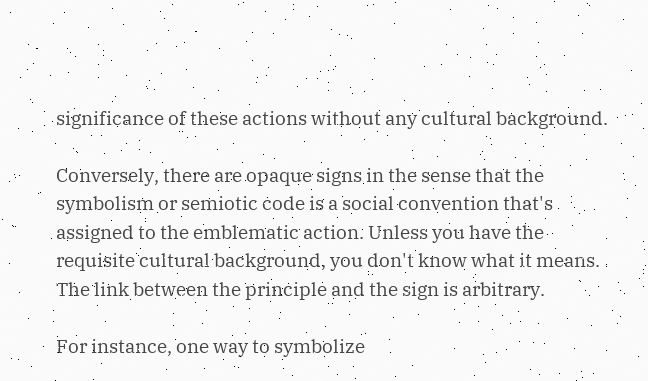significance of these actions without any cultural background.

Conversely, there are opaque signs in the sense that the symbolism or semiotic code is a social convention that's assigned to the emblematic action. Unless you have the requisite cultural background, you don't know what it means. The link between the principle and the sign is arbitrary.

For instance, one way to symbolize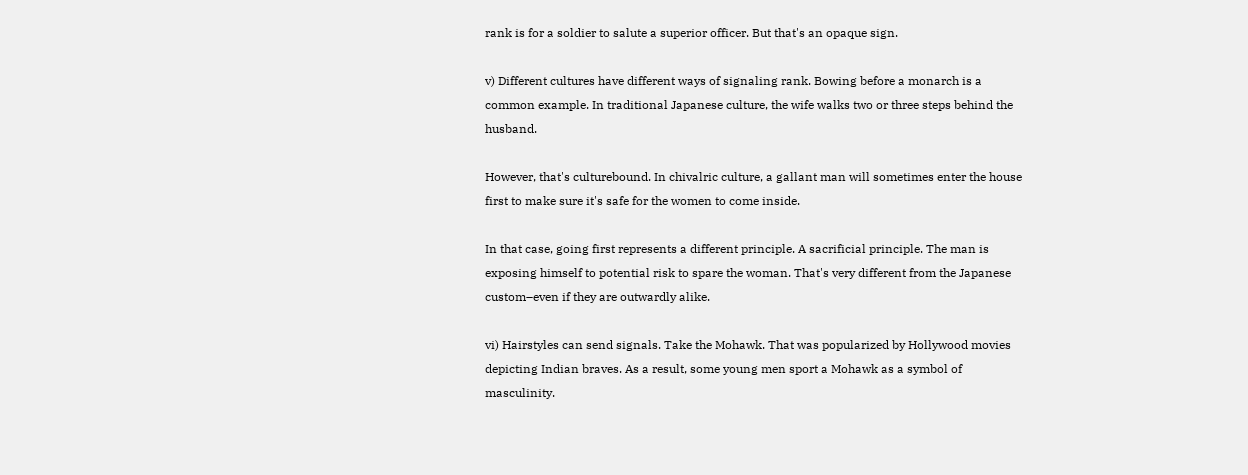rank is for a soldier to salute a superior officer. But that's an opaque sign.

v) Different cultures have different ways of signaling rank. Bowing before a monarch is a common example. In traditional Japanese culture, the wife walks two or three steps behind the husband.

However, that's culturebound. In chivalric culture, a gallant man will sometimes enter the house first to make sure it's safe for the women to come inside.

In that case, going first represents a different principle. A sacrificial principle. The man is exposing himself to potential risk to spare the woman. That's very different from the Japanese custom–even if they are outwardly alike.

vi) Hairstyles can send signals. Take the Mohawk. That was popularized by Hollywood movies depicting Indian braves. As a result, some young men sport a Mohawk as a symbol of masculinity.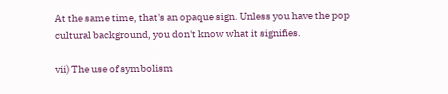At the same time, that's an opaque sign. Unless you have the pop cultural background, you don't know what it signifies.

vii) The use of symbolism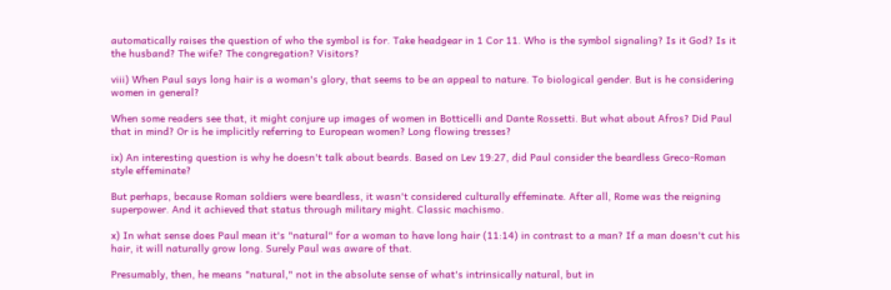automatically raises the question of who the symbol is for. Take headgear in 1 Cor 11. Who is the symbol signaling? Is it God? Is it the husband? The wife? The congregation? Visitors?

viii) When Paul says long hair is a woman's glory, that seems to be an appeal to nature. To biological gender. But is he considering women in general?

When some readers see that, it might conjure up images of women in Botticelli and Dante Rossetti. But what about Afros? Did Paul that in mind? Or is he implicitly referring to European women? Long flowing tresses?

ix) An interesting question is why he doesn't talk about beards. Based on Lev 19:27, did Paul consider the beardless Greco-Roman style effeminate?

But perhaps, because Roman soldiers were beardless, it wasn't considered culturally effeminate. After all, Rome was the reigning superpower. And it achieved that status through military might. Classic machismo.

x) In what sense does Paul mean it's "natural" for a woman to have long hair (11:14) in contrast to a man? If a man doesn't cut his hair, it will naturally grow long. Surely Paul was aware of that.

Presumably, then, he means "natural," not in the absolute sense of what's intrinsically natural, but in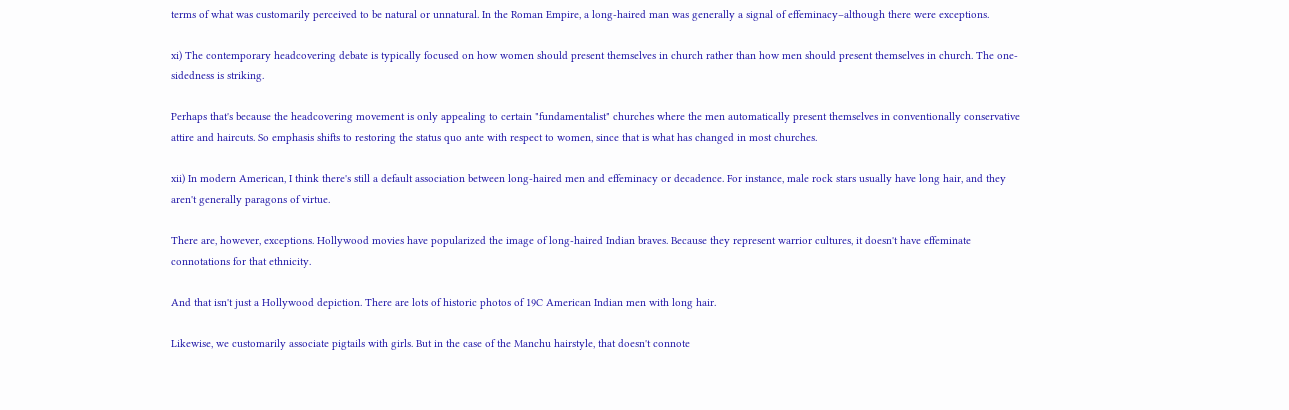terms of what was customarily perceived to be natural or unnatural. In the Roman Empire, a long-haired man was generally a signal of effeminacy–although there were exceptions.

xi) The contemporary headcovering debate is typically focused on how women should present themselves in church rather than how men should present themselves in church. The one-sidedness is striking.

Perhaps that's because the headcovering movement is only appealing to certain "fundamentalist" churches where the men automatically present themselves in conventionally conservative attire and haircuts. So emphasis shifts to restoring the status quo ante with respect to women, since that is what has changed in most churches.

xii) In modern American, I think there's still a default association between long-haired men and effeminacy or decadence. For instance, male rock stars usually have long hair, and they aren't generally paragons of virtue.

There are, however, exceptions. Hollywood movies have popularized the image of long-haired Indian braves. Because they represent warrior cultures, it doesn't have effeminate connotations for that ethnicity.

And that isn't just a Hollywood depiction. There are lots of historic photos of 19C American Indian men with long hair.

Likewise, we customarily associate pigtails with girls. But in the case of the Manchu hairstyle, that doesn't connote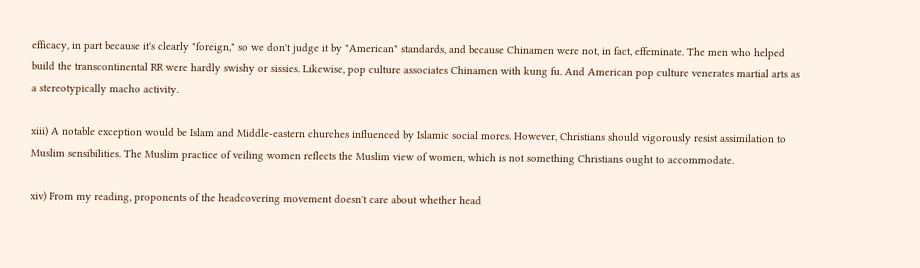efficacy, in part because it's clearly "foreign," so we don't judge it by "American" standards, and because Chinamen were not, in fact, effeminate. The men who helped build the transcontinental RR were hardly swishy or sissies. Likewise, pop culture associates Chinamen with kung fu. And American pop culture venerates martial arts as a stereotypically macho activity.

xiii) A notable exception would be Islam and Middle-eastern churches influenced by Islamic social mores. However, Christians should vigorously resist assimilation to Muslim sensibilities. The Muslim practice of veiling women reflects the Muslim view of women, which is not something Christians ought to accommodate.

xiv) From my reading, proponents of the headcovering movement doesn't care about whether head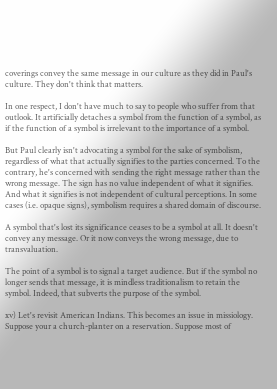coverings convey the same message in our culture as they did in Paul's culture. They don't think that matters.

In one respect, I don't have much to say to people who suffer from that outlook. It artificially detaches a symbol from the function of a symbol, as if the function of a symbol is irrelevant to the importance of a symbol.

But Paul clearly isn't advocating a symbol for the sake of symbolism, regardless of what that actually signifies to the parties concerned. To the contrary, he's concerned with sending the right message rather than the wrong message. The sign has no value independent of what it signifies. And what it signifies is not independent of cultural perceptions. In some cases (i.e. opaque signs), symbolism requires a shared domain of discourse.

A symbol that's lost its significance ceases to be a symbol at all. It doesn't convey any message. Or it now conveys the wrong message, due to transvaluation.

The point of a symbol is to signal a target audience. But if the symbol no longer sends that message, it is mindless traditionalism to retain the symbol. Indeed, that subverts the purpose of the symbol.

xv) Let's revisit American Indians. This becomes an issue in missiology. Suppose your a church-planter on a reservation. Suppose most of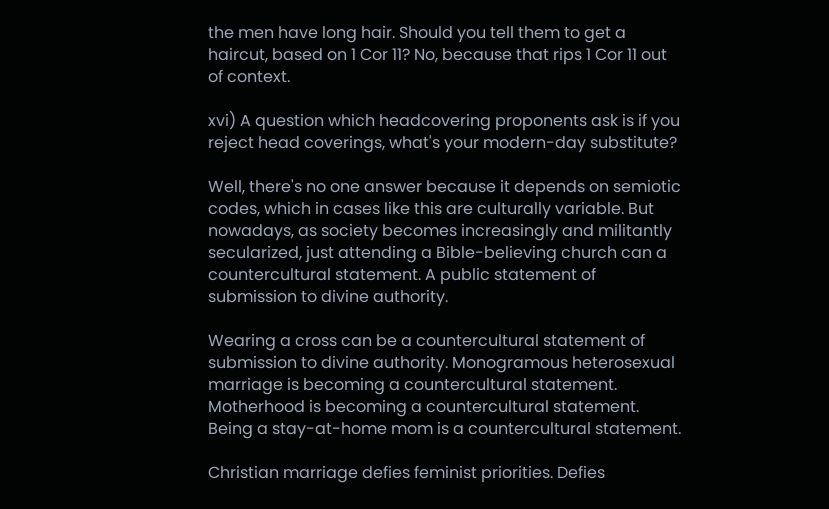the men have long hair. Should you tell them to get a haircut, based on 1 Cor 11? No, because that rips 1 Cor 11 out of context.

xvi) A question which headcovering proponents ask is if you reject head coverings, what's your modern-day substitute?

Well, there's no one answer because it depends on semiotic codes, which in cases like this are culturally variable. But nowadays, as society becomes increasingly and militantly secularized, just attending a Bible-believing church can a countercultural statement. A public statement of submission to divine authority.

Wearing a cross can be a countercultural statement of submission to divine authority. Monogramous heterosexual marriage is becoming a countercultural statement. Motherhood is becoming a countercultural statement. Being a stay-at-home mom is a countercultural statement.

Christian marriage defies feminist priorities. Defies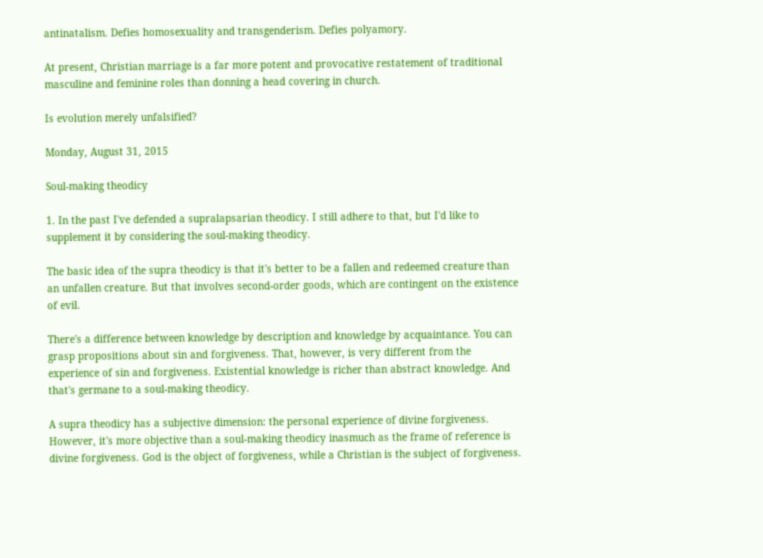antinatalism. Defies homosexuality and transgenderism. Defies polyamory.

At present, Christian marriage is a far more potent and provocative restatement of traditional masculine and feminine roles than donning a head covering in church.

Is evolution merely unfalsified?

Monday, August 31, 2015

Soul-making theodicy

1. In the past I've defended a supralapsarian theodicy. I still adhere to that, but I'd like to supplement it by considering the soul-making theodicy.

The basic idea of the supra theodicy is that it's better to be a fallen and redeemed creature than an unfallen creature. But that involves second-order goods, which are contingent on the existence of evil.

There's a difference between knowledge by description and knowledge by acquaintance. You can grasp propositions about sin and forgiveness. That, however, is very different from the experience of sin and forgiveness. Existential knowledge is richer than abstract knowledge. And that's germane to a soul-making theodicy.

A supra theodicy has a subjective dimension: the personal experience of divine forgiveness. However, it's more objective than a soul-making theodicy inasmuch as the frame of reference is divine forgiveness. God is the object of forgiveness, while a Christian is the subject of forgiveness.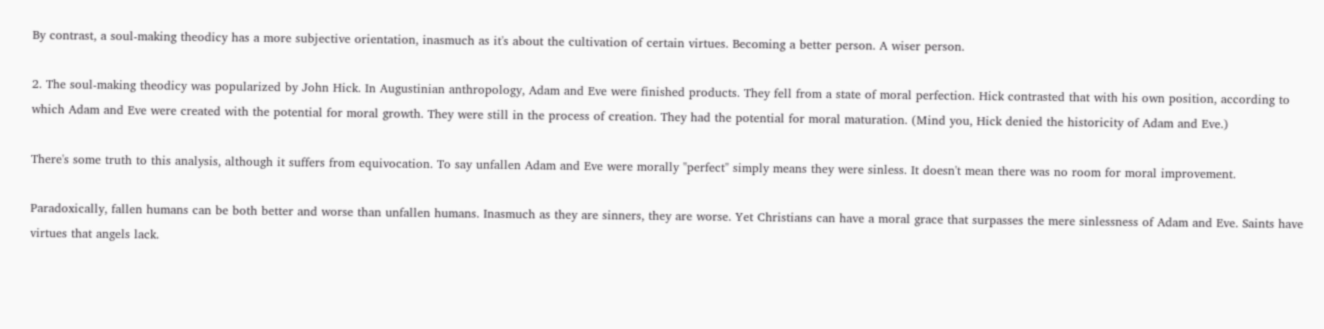By contrast, a soul-making theodicy has a more subjective orientation, inasmuch as it's about the cultivation of certain virtues. Becoming a better person. A wiser person.

2. The soul-making theodicy was popularized by John Hick. In Augustinian anthropology, Adam and Eve were finished products. They fell from a state of moral perfection. Hick contrasted that with his own position, according to which Adam and Eve were created with the potential for moral growth. They were still in the process of creation. They had the potential for moral maturation. (Mind you, Hick denied the historicity of Adam and Eve.)

There's some truth to this analysis, although it suffers from equivocation. To say unfallen Adam and Eve were morally "perfect" simply means they were sinless. It doesn't mean there was no room for moral improvement.

Paradoxically, fallen humans can be both better and worse than unfallen humans. Inasmuch as they are sinners, they are worse. Yet Christians can have a moral grace that surpasses the mere sinlessness of Adam and Eve. Saints have virtues that angels lack.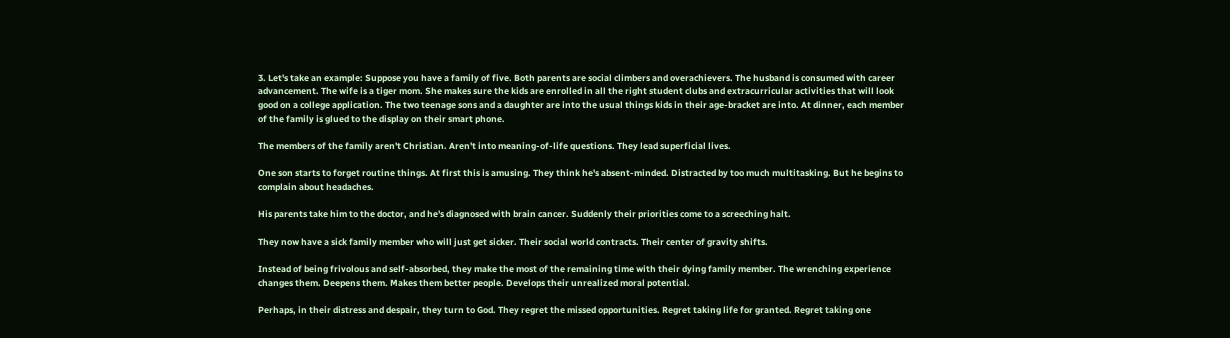3. Let's take an example: Suppose you have a family of five. Both parents are social climbers and overachievers. The husband is consumed with career advancement. The wife is a tiger mom. She makes sure the kids are enrolled in all the right student clubs and extracurricular activities that will look good on a college application. The two teenage sons and a daughter are into the usual things kids in their age-bracket are into. At dinner, each member of the family is glued to the display on their smart phone.

The members of the family aren't Christian. Aren't into meaning-of-life questions. They lead superficial lives.

One son starts to forget routine things. At first this is amusing. They think he's absent-minded. Distracted by too much multitasking. But he begins to complain about headaches.

His parents take him to the doctor, and he's diagnosed with brain cancer. Suddenly their priorities come to a screeching halt.

They now have a sick family member who will just get sicker. Their social world contracts. Their center of gravity shifts.

Instead of being frivolous and self-absorbed, they make the most of the remaining time with their dying family member. The wrenching experience changes them. Deepens them. Makes them better people. Develops their unrealized moral potential.

Perhaps, in their distress and despair, they turn to God. They regret the missed opportunities. Regret taking life for granted. Regret taking one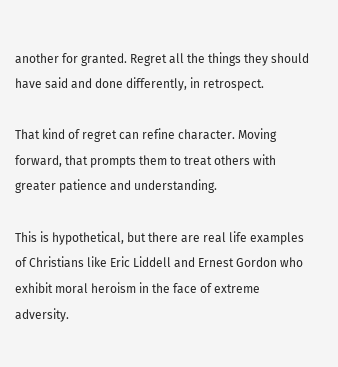another for granted. Regret all the things they should have said and done differently, in retrospect.

That kind of regret can refine character. Moving forward, that prompts them to treat others with greater patience and understanding.

This is hypothetical, but there are real life examples of Christians like Eric Liddell and Ernest Gordon who exhibit moral heroism in the face of extreme adversity.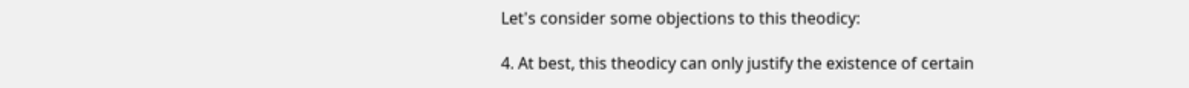Let's consider some objections to this theodicy:

4. At best, this theodicy can only justify the existence of certain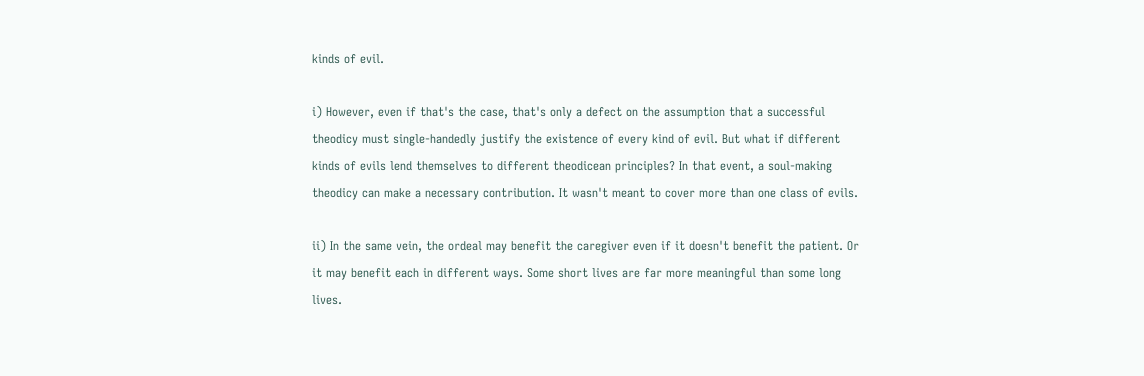kinds of evil.

i) However, even if that's the case, that's only a defect on the assumption that a successful theodicy must single-handedly justify the existence of every kind of evil. But what if different kinds of evils lend themselves to different theodicean principles? In that event, a soul-making theodicy can make a necessary contribution. It wasn't meant to cover more than one class of evils.

ii) In the same vein, the ordeal may benefit the caregiver even if it doesn't benefit the patient. Or it may benefit each in different ways. Some short lives are far more meaningful than some long lives.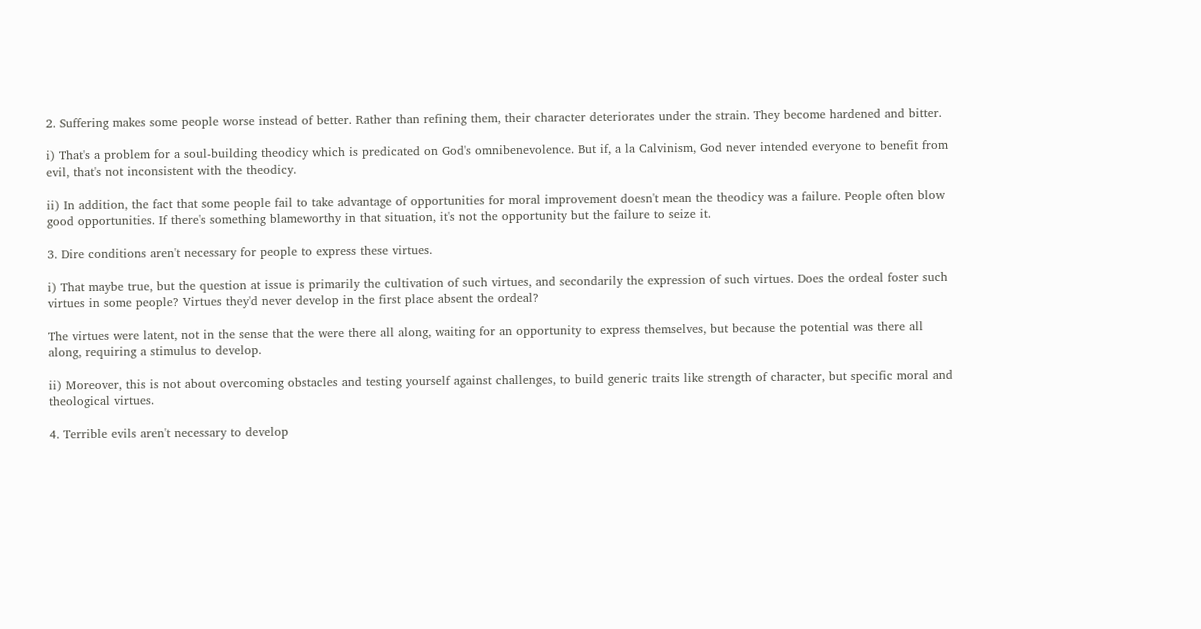2. Suffering makes some people worse instead of better. Rather than refining them, their character deteriorates under the strain. They become hardened and bitter.

i) That's a problem for a soul-building theodicy which is predicated on God's omnibenevolence. But if, a la Calvinism, God never intended everyone to benefit from evil, that's not inconsistent with the theodicy.

ii) In addition, the fact that some people fail to take advantage of opportunities for moral improvement doesn't mean the theodicy was a failure. People often blow good opportunities. If there's something blameworthy in that situation, it's not the opportunity but the failure to seize it.

3. Dire conditions aren't necessary for people to express these virtues.

i) That maybe true, but the question at issue is primarily the cultivation of such virtues, and secondarily the expression of such virtues. Does the ordeal foster such virtues in some people? Virtues they'd never develop in the first place absent the ordeal?

The virtues were latent, not in the sense that the were there all along, waiting for an opportunity to express themselves, but because the potential was there all along, requiring a stimulus to develop.

ii) Moreover, this is not about overcoming obstacles and testing yourself against challenges, to build generic traits like strength of character, but specific moral and theological virtues.

4. Terrible evils aren't necessary to develop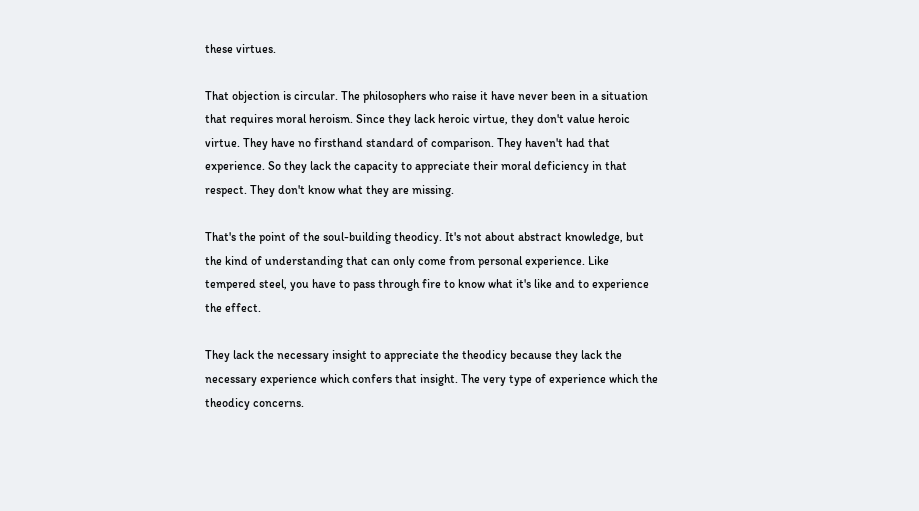these virtues.

That objection is circular. The philosophers who raise it have never been in a situation that requires moral heroism. Since they lack heroic virtue, they don't value heroic virtue. They have no firsthand standard of comparison. They haven't had that experience. So they lack the capacity to appreciate their moral deficiency in that respect. They don't know what they are missing.

That's the point of the soul-building theodicy. It's not about abstract knowledge, but the kind of understanding that can only come from personal experience. Like tempered steel, you have to pass through fire to know what it's like and to experience the effect.

They lack the necessary insight to appreciate the theodicy because they lack the necessary experience which confers that insight. The very type of experience which the theodicy concerns.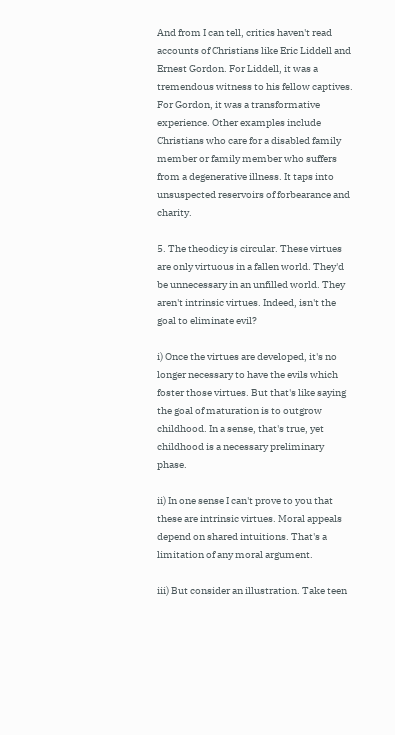And from I can tell, critics haven't read accounts of Christians like Eric Liddell and Ernest Gordon. For Liddell, it was a tremendous witness to his fellow captives. For Gordon, it was a transformative experience. Other examples include Christians who care for a disabled family member or family member who suffers from a degenerative illness. It taps into unsuspected reservoirs of forbearance and charity.

5. The theodicy is circular. These virtues are only virtuous in a fallen world. They'd be unnecessary in an unfilled world. They aren't intrinsic virtues. Indeed, isn't the goal to eliminate evil?

i) Once the virtues are developed, it's no longer necessary to have the evils which foster those virtues. But that's like saying the goal of maturation is to outgrow childhood. In a sense, that's true, yet childhood is a necessary preliminary phase.

ii) In one sense I can't prove to you that these are intrinsic virtues. Moral appeals depend on shared intuitions. That's a limitation of any moral argument.

iii) But consider an illustration. Take teen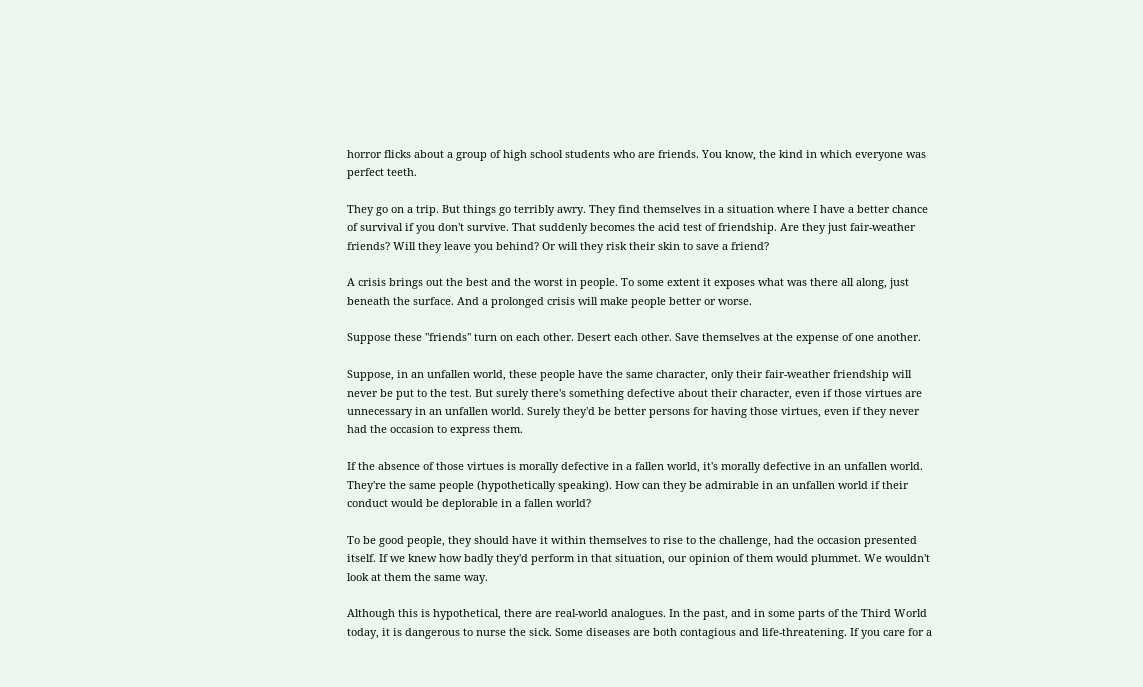horror flicks about a group of high school students who are friends. You know, the kind in which everyone was perfect teeth.

They go on a trip. But things go terribly awry. They find themselves in a situation where I have a better chance of survival if you don't survive. That suddenly becomes the acid test of friendship. Are they just fair-weather friends? Will they leave you behind? Or will they risk their skin to save a friend?

A crisis brings out the best and the worst in people. To some extent it exposes what was there all along, just beneath the surface. And a prolonged crisis will make people better or worse.

Suppose these "friends" turn on each other. Desert each other. Save themselves at the expense of one another.

Suppose, in an unfallen world, these people have the same character, only their fair-weather friendship will never be put to the test. But surely there's something defective about their character, even if those virtues are unnecessary in an unfallen world. Surely they'd be better persons for having those virtues, even if they never had the occasion to express them.

If the absence of those virtues is morally defective in a fallen world, it's morally defective in an unfallen world. They're the same people (hypothetically speaking). How can they be admirable in an unfallen world if their conduct would be deplorable in a fallen world?

To be good people, they should have it within themselves to rise to the challenge, had the occasion presented itself. If we knew how badly they'd perform in that situation, our opinion of them would plummet. We wouldn't look at them the same way.

Although this is hypothetical, there are real-world analogues. In the past, and in some parts of the Third World today, it is dangerous to nurse the sick. Some diseases are both contagious and life-threatening. If you care for a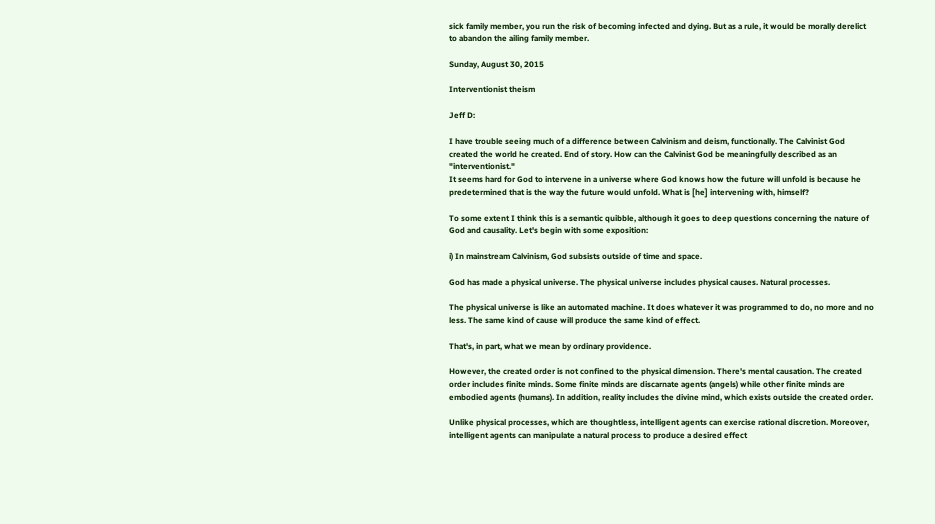sick family member, you run the risk of becoming infected and dying. But as a rule, it would be morally derelict to abandon the ailing family member.

Sunday, August 30, 2015

Interventionist theism

Jeff D:

I have trouble seeing much of a difference between Calvinism and deism, functionally. The Calvinist God created the world he created. End of story. How can the Calvinist God be meaningfully described as an "interventionist."
It seems hard for God to intervene in a universe where God knows how the future will unfold is because he predetermined that is the way the future would unfold. What is [he] intervening with, himself?

To some extent I think this is a semantic quibble, although it goes to deep questions concerning the nature of God and causality. Let's begin with some exposition:

i) In mainstream Calvinism, God subsists outside of time and space.

God has made a physical universe. The physical universe includes physical causes. Natural processes.

The physical universe is like an automated machine. It does whatever it was programmed to do, no more and no less. The same kind of cause will produce the same kind of effect.

That's, in part, what we mean by ordinary providence.

However, the created order is not confined to the physical dimension. There's mental causation. The created order includes finite minds. Some finite minds are discarnate agents (angels) while other finite minds are embodied agents (humans). In addition, reality includes the divine mind, which exists outside the created order.

Unlike physical processes, which are thoughtless, intelligent agents can exercise rational discretion. Moreover, intelligent agents can manipulate a natural process to produce a desired effect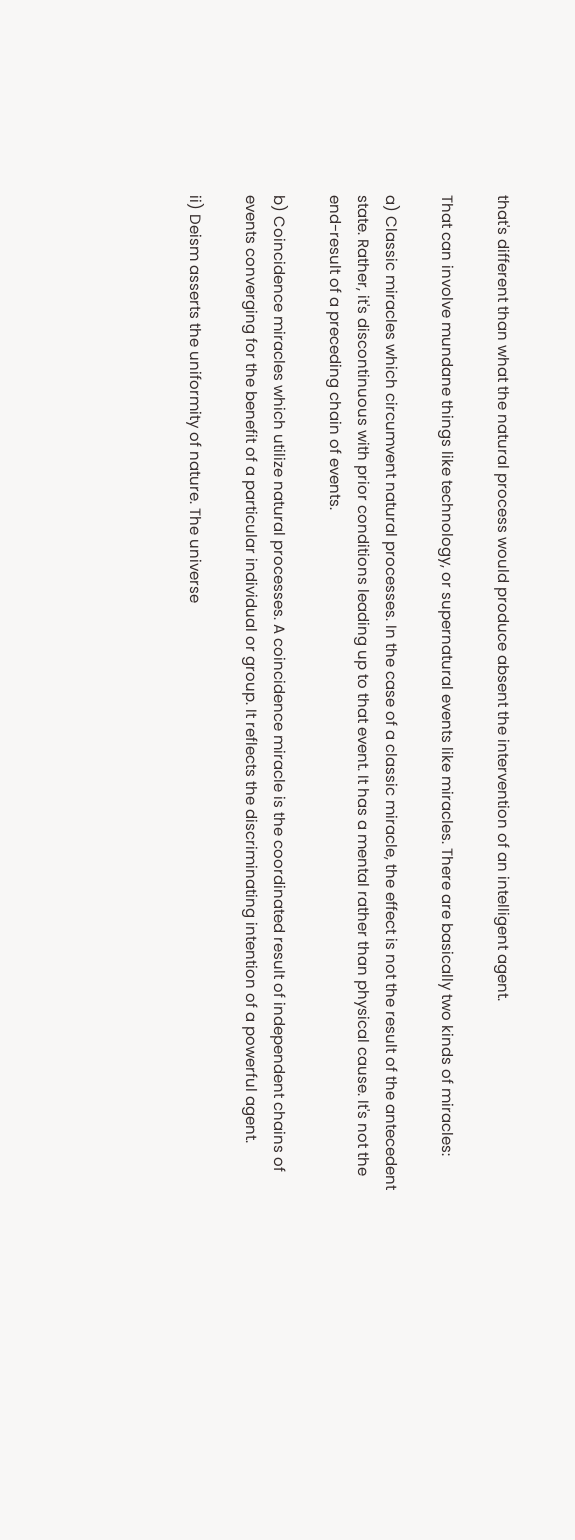that's different than what the natural process would produce absent the intervention of an intelligent agent.

That can involve mundane things like technology, or supernatural events like miracles. There are basically two kinds of miracles:

a) Classic miracles which circumvent natural processes. In the case of a classic miracle, the effect is not the result of the antecedent state. Rather, it's discontinuous with prior conditions leading up to that event. It has a mental rather than physical cause. It's not the end-result of a preceding chain of events.

b) Coincidence miracles which utilize natural processes. A coincidence miracle is the coordinated result of independent chains of events converging for the benefit of a particular individual or group. It reflects the discriminating intention of a powerful agent.

ii) Deism asserts the uniformity of nature. The universe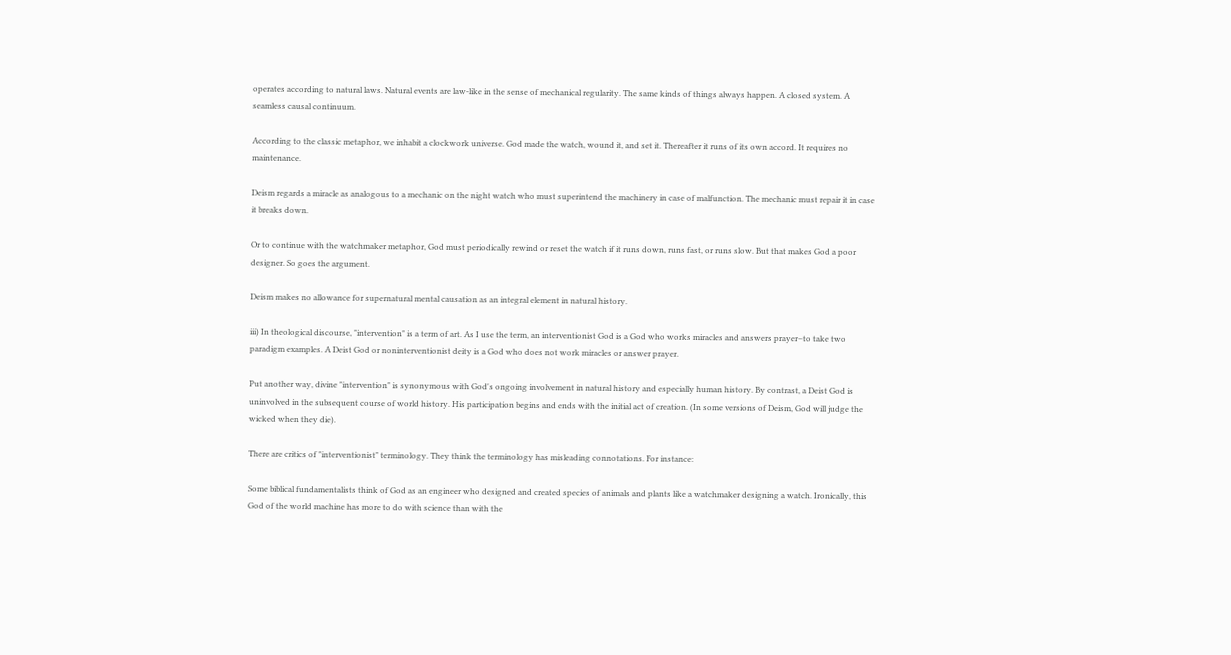operates according to natural laws. Natural events are law-like in the sense of mechanical regularity. The same kinds of things always happen. A closed system. A seamless causal continuum.

According to the classic metaphor, we inhabit a clockwork universe. God made the watch, wound it, and set it. Thereafter it runs of its own accord. It requires no maintenance.

Deism regards a miracle as analogous to a mechanic on the night watch who must superintend the machinery in case of malfunction. The mechanic must repair it in case it breaks down.

Or to continue with the watchmaker metaphor, God must periodically rewind or reset the watch if it runs down, runs fast, or runs slow. But that makes God a poor designer. So goes the argument.

Deism makes no allowance for supernatural mental causation as an integral element in natural history.

iii) In theological discourse, "intervention" is a term of art. As I use the term, an interventionist God is a God who works miracles and answers prayer–to take two paradigm examples. A Deist God or noninterventionist deity is a God who does not work miracles or answer prayer.

Put another way, divine "intervention" is synonymous with God's ongoing involvement in natural history and especially human history. By contrast, a Deist God is uninvolved in the subsequent course of world history. His participation begins and ends with the initial act of creation. (In some versions of Deism, God will judge the wicked when they die).

There are critics of "interventionist" terminology. They think the terminology has misleading connotations. For instance:

Some biblical fundamentalists think of God as an engineer who designed and created species of animals and plants like a watchmaker designing a watch. Ironically, this God of the world machine has more to do with science than with the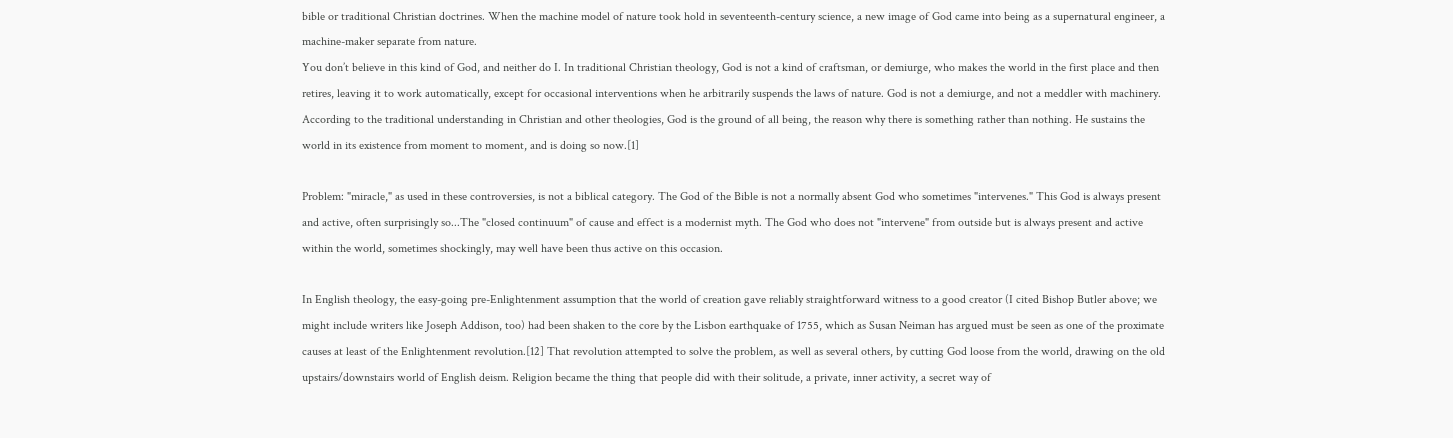bible or traditional Christian doctrines. When the machine model of nature took hold in seventeenth-century science, a new image of God came into being as a supernatural engineer, a machine-maker separate from nature.
You don’t believe in this kind of God, and neither do I. In traditional Christian theology, God is not a kind of craftsman, or demiurge, who makes the world in the first place and then retires, leaving it to work automatically, except for occasional interventions when he arbitrarily suspends the laws of nature. God is not a demiurge, and not a meddler with machinery. According to the traditional understanding in Christian and other theologies, God is the ground of all being, the reason why there is something rather than nothing. He sustains the world in its existence from moment to moment, and is doing so now.[1]

Problem: "miracle," as used in these controversies, is not a biblical category. The God of the Bible is not a normally absent God who sometimes "intervenes." This God is always present and active, often surprisingly so...The "closed continuum" of cause and effect is a modernist myth. The God who does not "intervene" from outside but is always present and active within the world, sometimes shockingly, may well have been thus active on this occasion.

In English theology, the easy-going pre-Enlightenment assumption that the world of creation gave reliably straightforward witness to a good creator (I cited Bishop Butler above; we might include writers like Joseph Addison, too) had been shaken to the core by the Lisbon earthquake of 1755, which as Susan Neiman has argued must be seen as one of the proximate causes at least of the Enlightenment revolution.[12] That revolution attempted to solve the problem, as well as several others, by cutting God loose from the world, drawing on the old upstairs/downstairs world of English deism. Religion became the thing that people did with their solitude, a private, inner activity, a secret way of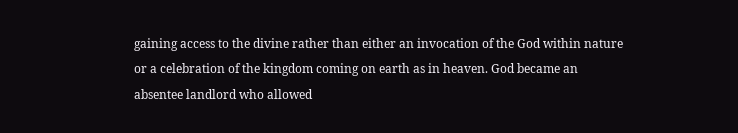gaining access to the divine rather than either an invocation of the God within nature or a celebration of the kingdom coming on earth as in heaven. God became an absentee landlord who allowed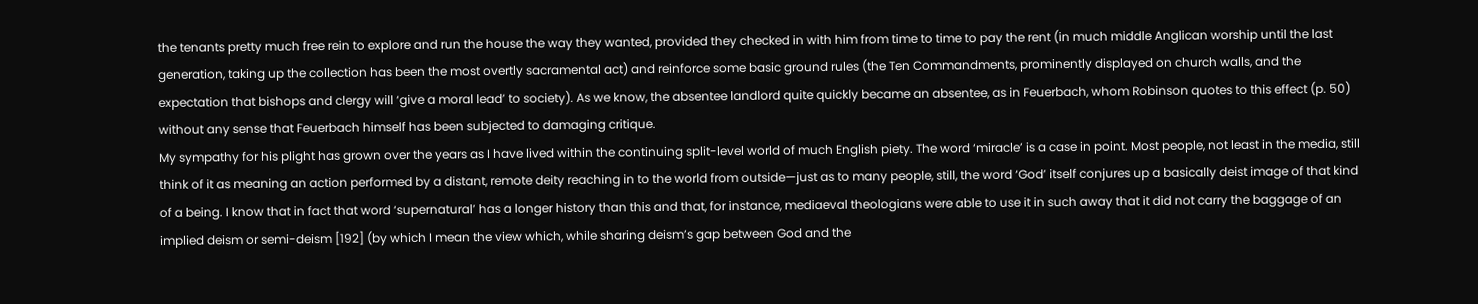the tenants pretty much free rein to explore and run the house the way they wanted, provided they checked in with him from time to time to pay the rent (in much middle Anglican worship until the last generation, taking up the collection has been the most overtly sacramental act) and reinforce some basic ground rules (the Ten Commandments, prominently displayed on church walls, and the expectation that bishops and clergy will ‘give a moral lead’ to society). As we know, the absentee landlord quite quickly became an absentee, as in Feuerbach, whom Robinson quotes to this effect (p. 50) without any sense that Feuerbach himself has been subjected to damaging critique.
My sympathy for his plight has grown over the years as I have lived within the continuing split-level world of much English piety. The word ‘miracle’ is a case in point. Most people, not least in the media, still think of it as meaning an action performed by a distant, remote deity reaching in to the world from outside—just as to many people, still, the word ‘God’ itself conjures up a basically deist image of that kind of a being. I know that in fact that word ‘supernatural’ has a longer history than this and that, for instance, mediaeval theologians were able to use it in such away that it did not carry the baggage of an implied deism or semi-deism [192] (by which I mean the view which, while sharing deism’s gap between God and the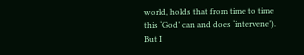world, holds that from time to time this ‘God’ can and does ‘intervene’). But I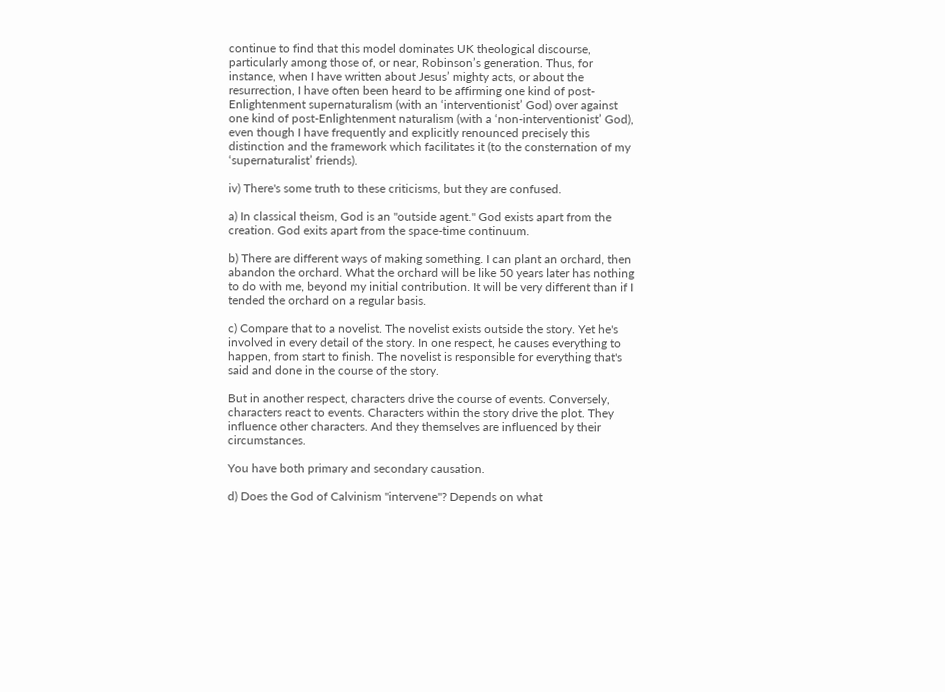continue to find that this model dominates UK theological discourse, particularly among those of, or near, Robinson’s generation. Thus, for instance, when I have written about Jesus’ mighty acts, or about the resurrection, I have often been heard to be affirming one kind of post-Enlightenment supernaturalism (with an ‘interventionist’ God) over against one kind of post-Enlightenment naturalism (with a ‘non-interventionist’ God), even though I have frequently and explicitly renounced precisely this distinction and the framework which facilitates it (to the consternation of my ‘supernaturalist’ friends).

iv) There's some truth to these criticisms, but they are confused.

a) In classical theism, God is an "outside agent." God exists apart from the creation. God exits apart from the space-time continuum.

b) There are different ways of making something. I can plant an orchard, then abandon the orchard. What the orchard will be like 50 years later has nothing to do with me, beyond my initial contribution. It will be very different than if I tended the orchard on a regular basis.

c) Compare that to a novelist. The novelist exists outside the story. Yet he's involved in every detail of the story. In one respect, he causes everything to happen, from start to finish. The novelist is responsible for everything that's said and done in the course of the story.

But in another respect, characters drive the course of events. Conversely, characters react to events. Characters within the story drive the plot. They influence other characters. And they themselves are influenced by their circumstances.

You have both primary and secondary causation.

d) Does the God of Calvinism "intervene"? Depends on what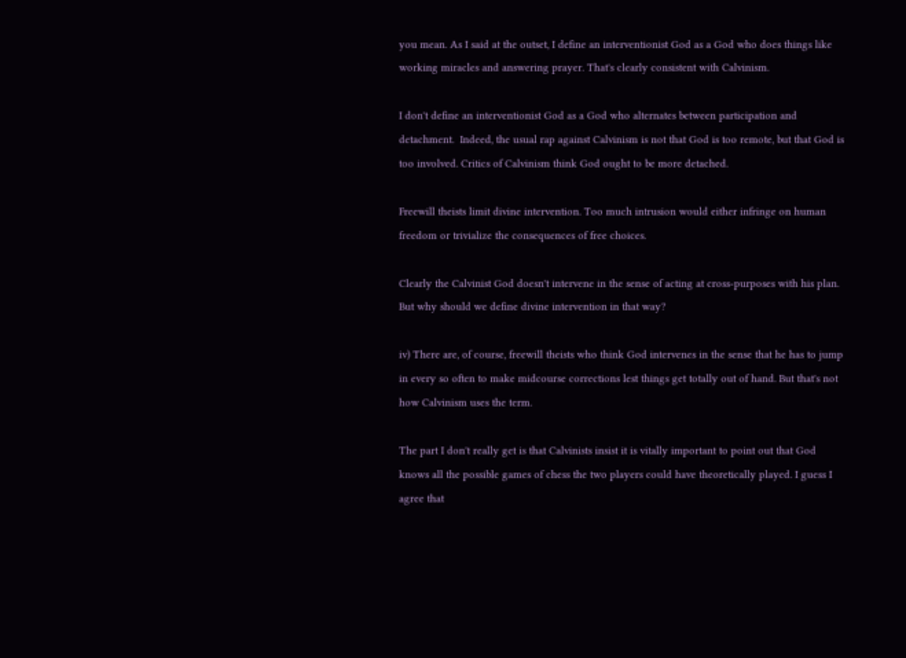you mean. As I said at the outset, I define an interventionist God as a God who does things like working miracles and answering prayer. That's clearly consistent with Calvinism.

I don't define an interventionist God as a God who alternates between participation and detachment.  Indeed, the usual rap against Calvinism is not that God is too remote, but that God is too involved. Critics of Calvinism think God ought to be more detached.

Freewill theists limit divine intervention. Too much intrusion would either infringe on human freedom or trivialize the consequences of free choices.

Clearly the Calvinist God doesn't intervene in the sense of acting at cross-purposes with his plan. But why should we define divine intervention in that way?

iv) There are, of course, freewill theists who think God intervenes in the sense that he has to jump in every so often to make midcourse corrections lest things get totally out of hand. But that's not how Calvinism uses the term.

The part I don't really get is that Calvinists insist it is vitally important to point out that God knows all the possible games of chess the two players could have theoretically played. I guess I agree that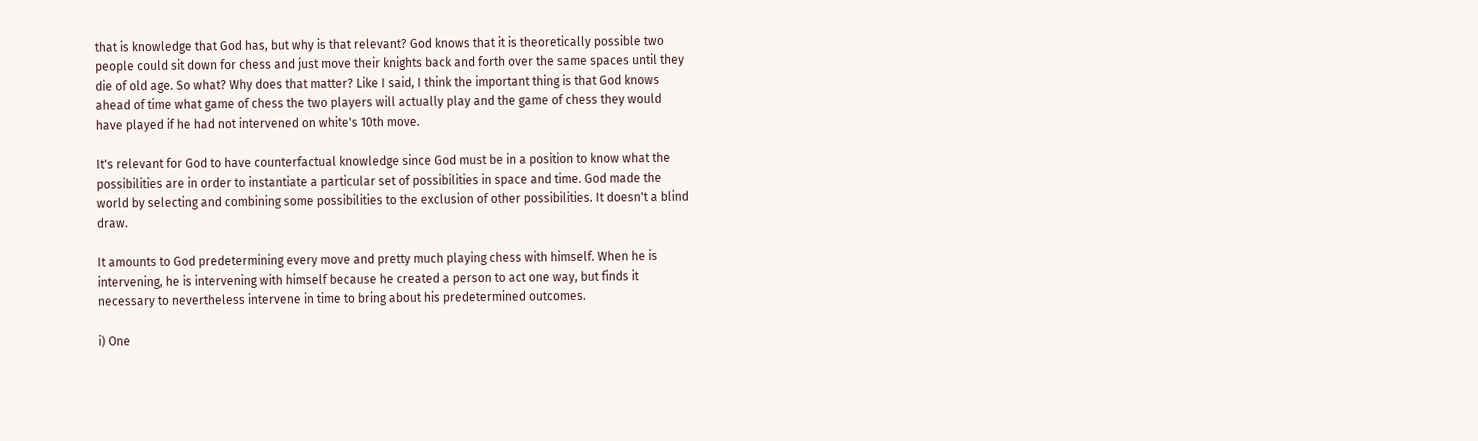that is knowledge that God has, but why is that relevant? God knows that it is theoretically possible two people could sit down for chess and just move their knights back and forth over the same spaces until they die of old age. So what? Why does that matter? Like I said, I think the important thing is that God knows ahead of time what game of chess the two players will actually play and the game of chess they would have played if he had not intervened on white's 10th move.

It's relevant for God to have counterfactual knowledge since God must be in a position to know what the possibilities are in order to instantiate a particular set of possibilities in space and time. God made the world by selecting and combining some possibilities to the exclusion of other possibilities. It doesn't a blind draw.

It amounts to God predetermining every move and pretty much playing chess with himself. When he is intervening, he is intervening with himself because he created a person to act one way, but finds it necessary to nevertheless intervene in time to bring about his predetermined outcomes.

i) One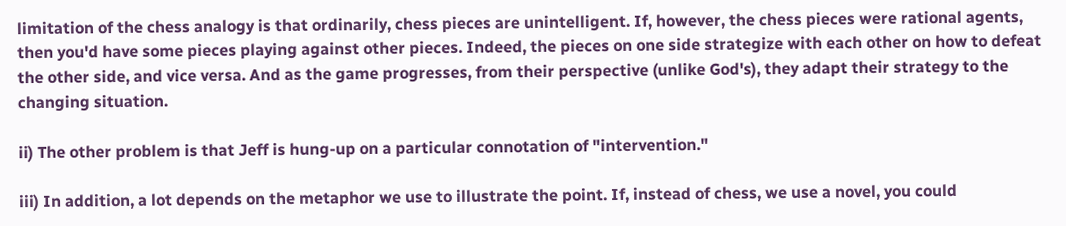limitation of the chess analogy is that ordinarily, chess pieces are unintelligent. If, however, the chess pieces were rational agents, then you'd have some pieces playing against other pieces. Indeed, the pieces on one side strategize with each other on how to defeat the other side, and vice versa. And as the game progresses, from their perspective (unlike God's), they adapt their strategy to the changing situation.

ii) The other problem is that Jeff is hung-up on a particular connotation of "intervention."

iii) In addition, a lot depends on the metaphor we use to illustrate the point. If, instead of chess, we use a novel, you could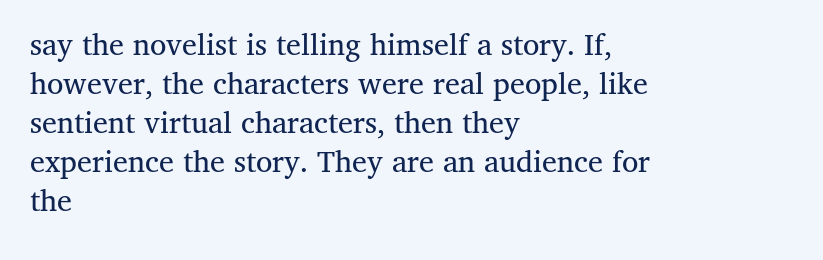say the novelist is telling himself a story. If, however, the characters were real people, like sentient virtual characters, then they experience the story. They are an audience for the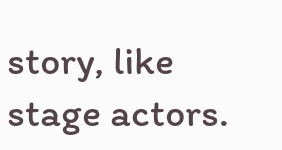story, like stage actors.